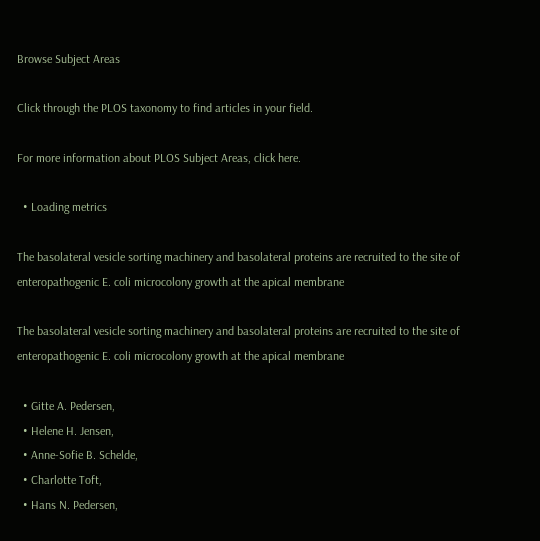Browse Subject Areas

Click through the PLOS taxonomy to find articles in your field.

For more information about PLOS Subject Areas, click here.

  • Loading metrics

The basolateral vesicle sorting machinery and basolateral proteins are recruited to the site of enteropathogenic E. coli microcolony growth at the apical membrane

The basolateral vesicle sorting machinery and basolateral proteins are recruited to the site of enteropathogenic E. coli microcolony growth at the apical membrane

  • Gitte A. Pedersen,
  • Helene H. Jensen,
  • Anne-Sofie B. Schelde,
  • Charlotte Toft,
  • Hans N. Pedersen,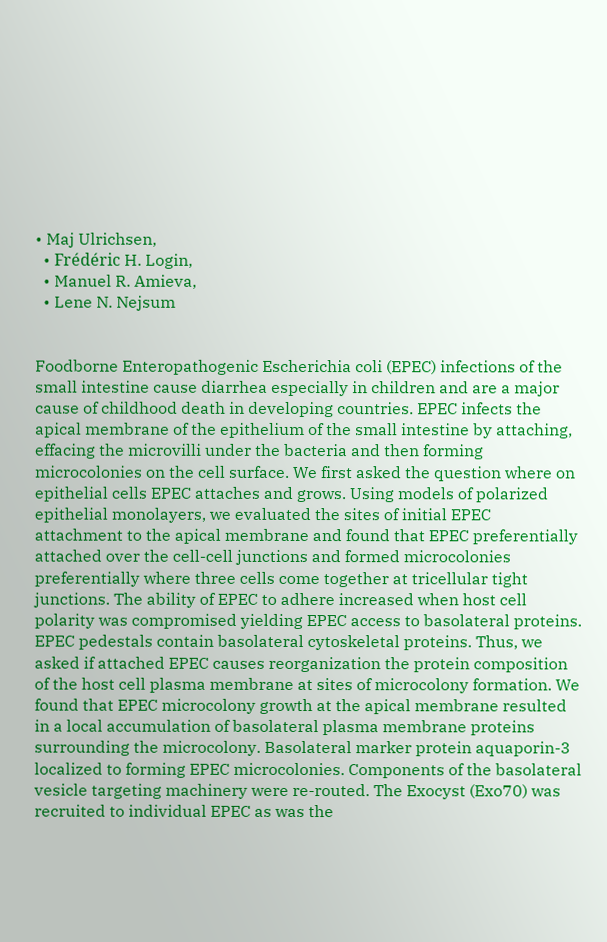• Maj Ulrichsen,
  • Frédéric H. Login,
  • Manuel R. Amieva,
  • Lene N. Nejsum


Foodborne Enteropathogenic Escherichia coli (EPEC) infections of the small intestine cause diarrhea especially in children and are a major cause of childhood death in developing countries. EPEC infects the apical membrane of the epithelium of the small intestine by attaching, effacing the microvilli under the bacteria and then forming microcolonies on the cell surface. We first asked the question where on epithelial cells EPEC attaches and grows. Using models of polarized epithelial monolayers, we evaluated the sites of initial EPEC attachment to the apical membrane and found that EPEC preferentially attached over the cell-cell junctions and formed microcolonies preferentially where three cells come together at tricellular tight junctions. The ability of EPEC to adhere increased when host cell polarity was compromised yielding EPEC access to basolateral proteins. EPEC pedestals contain basolateral cytoskeletal proteins. Thus, we asked if attached EPEC causes reorganization the protein composition of the host cell plasma membrane at sites of microcolony formation. We found that EPEC microcolony growth at the apical membrane resulted in a local accumulation of basolateral plasma membrane proteins surrounding the microcolony. Basolateral marker protein aquaporin-3 localized to forming EPEC microcolonies. Components of the basolateral vesicle targeting machinery were re-routed. The Exocyst (Exo70) was recruited to individual EPEC as was the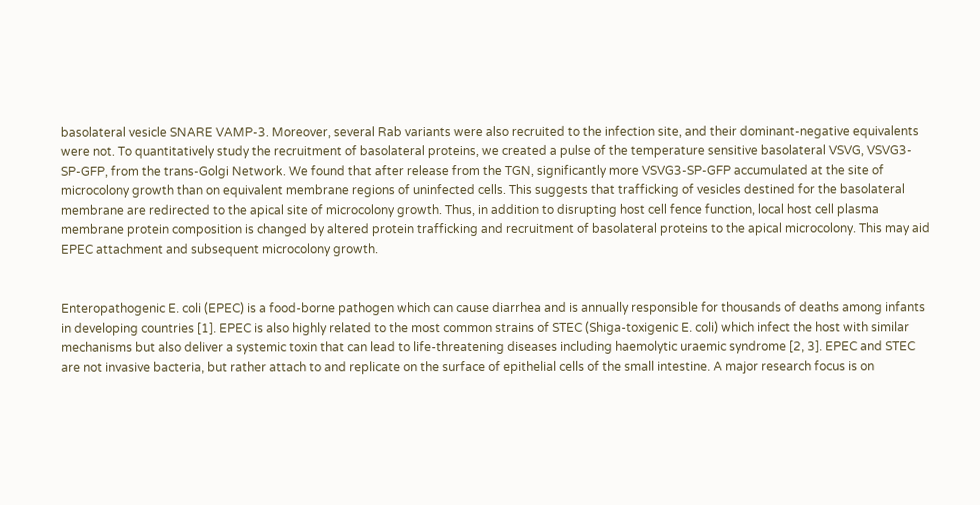basolateral vesicle SNARE VAMP-3. Moreover, several Rab variants were also recruited to the infection site, and their dominant-negative equivalents were not. To quantitatively study the recruitment of basolateral proteins, we created a pulse of the temperature sensitive basolateral VSVG, VSVG3-SP-GFP, from the trans-Golgi Network. We found that after release from the TGN, significantly more VSVG3-SP-GFP accumulated at the site of microcolony growth than on equivalent membrane regions of uninfected cells. This suggests that trafficking of vesicles destined for the basolateral membrane are redirected to the apical site of microcolony growth. Thus, in addition to disrupting host cell fence function, local host cell plasma membrane protein composition is changed by altered protein trafficking and recruitment of basolateral proteins to the apical microcolony. This may aid EPEC attachment and subsequent microcolony growth.


Enteropathogenic E. coli (EPEC) is a food-borne pathogen which can cause diarrhea and is annually responsible for thousands of deaths among infants in developing countries [1]. EPEC is also highly related to the most common strains of STEC (Shiga-toxigenic E. coli) which infect the host with similar mechanisms but also deliver a systemic toxin that can lead to life-threatening diseases including haemolytic uraemic syndrome [2, 3]. EPEC and STEC are not invasive bacteria, but rather attach to and replicate on the surface of epithelial cells of the small intestine. A major research focus is on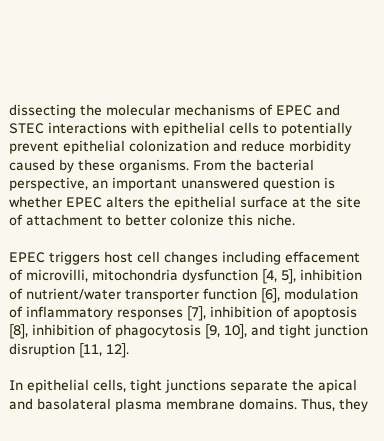dissecting the molecular mechanisms of EPEC and STEC interactions with epithelial cells to potentially prevent epithelial colonization and reduce morbidity caused by these organisms. From the bacterial perspective, an important unanswered question is whether EPEC alters the epithelial surface at the site of attachment to better colonize this niche.

EPEC triggers host cell changes including effacement of microvilli, mitochondria dysfunction [4, 5], inhibition of nutrient/water transporter function [6], modulation of inflammatory responses [7], inhibition of apoptosis [8], inhibition of phagocytosis [9, 10], and tight junction disruption [11, 12].

In epithelial cells, tight junctions separate the apical and basolateral plasma membrane domains. Thus, they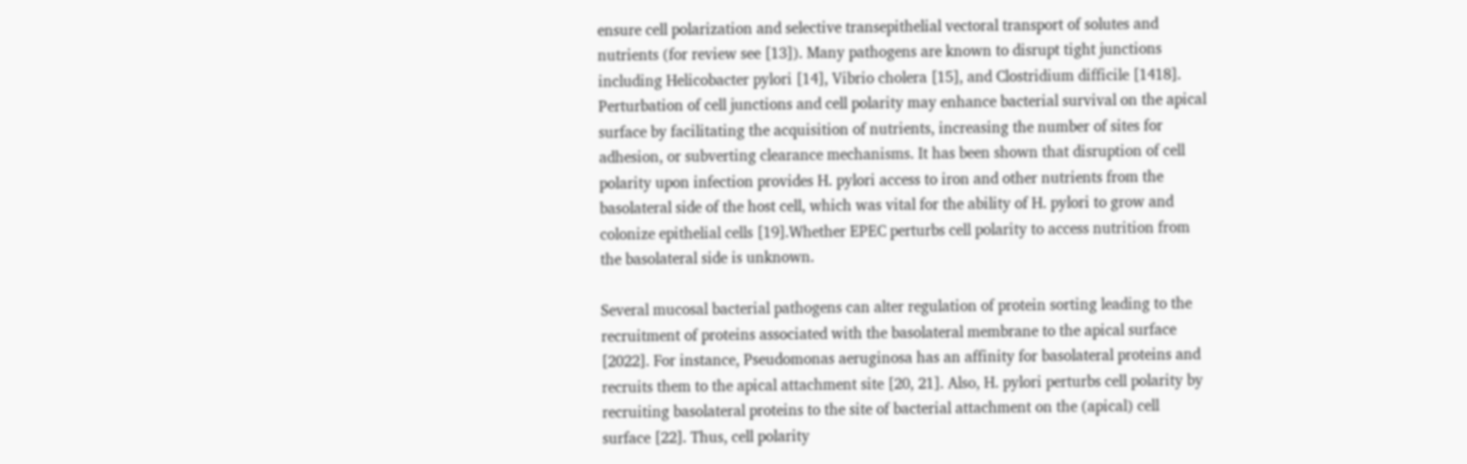ensure cell polarization and selective transepithelial vectoral transport of solutes and nutrients (for review see [13]). Many pathogens are known to disrupt tight junctions including Helicobacter pylori [14], Vibrio cholera [15], and Clostridium difficile [1418]. Perturbation of cell junctions and cell polarity may enhance bacterial survival on the apical surface by facilitating the acquisition of nutrients, increasing the number of sites for adhesion, or subverting clearance mechanisms. It has been shown that disruption of cell polarity upon infection provides H. pylori access to iron and other nutrients from the basolateral side of the host cell, which was vital for the ability of H. pylori to grow and colonize epithelial cells [19].Whether EPEC perturbs cell polarity to access nutrition from the basolateral side is unknown.

Several mucosal bacterial pathogens can alter regulation of protein sorting leading to the recruitment of proteins associated with the basolateral membrane to the apical surface [2022]. For instance, Pseudomonas aeruginosa has an affinity for basolateral proteins and recruits them to the apical attachment site [20, 21]. Also, H. pylori perturbs cell polarity by recruiting basolateral proteins to the site of bacterial attachment on the (apical) cell surface [22]. Thus, cell polarity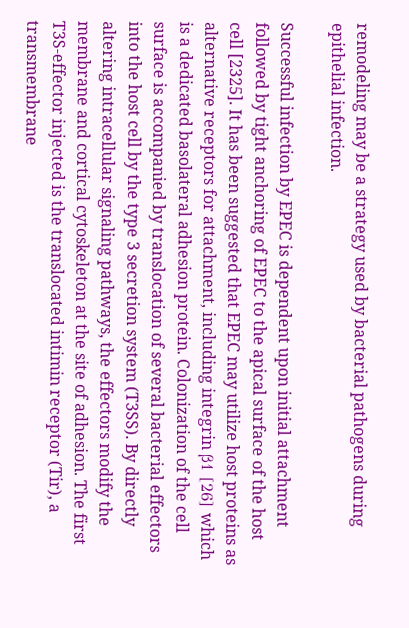remodeling may be a strategy used by bacterial pathogens during epithelial infection.

Successful infection by EPEC is dependent upon initial attachment followed by tight anchoring of EPEC to the apical surface of the host cell [2325]. It has been suggested that EPEC may utilize host proteins as alternative receptors for attachment, including integrin β1 [26] which is a dedicated basolateral adhesion protein. Colonization of the cell surface is accompanied by translocation of several bacterial effectors into the host cell by the type 3 secretion system (T3SS). By directly altering intracellular signaling pathways, the effectors modify the membrane and cortical cytoskeleton at the site of adhesion. The first T3S-effector injected is the translocated intimin receptor (Tir), a transmembrane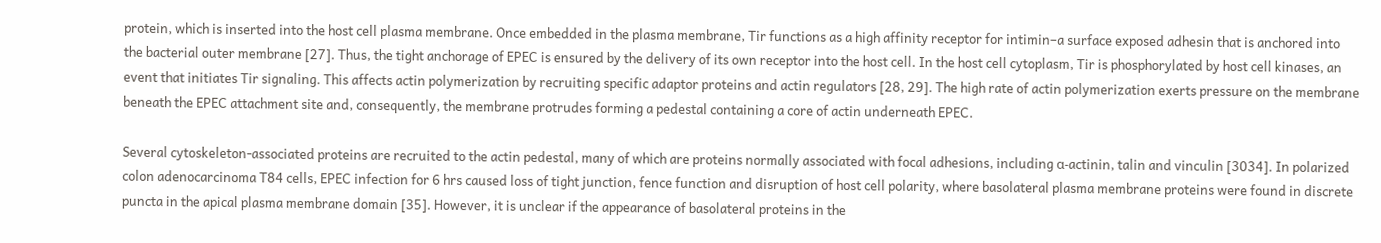protein, which is inserted into the host cell plasma membrane. Once embedded in the plasma membrane, Tir functions as a high affinity receptor for intimin–a surface exposed adhesin that is anchored into the bacterial outer membrane [27]. Thus, the tight anchorage of EPEC is ensured by the delivery of its own receptor into the host cell. In the host cell cytoplasm, Tir is phosphorylated by host cell kinases, an event that initiates Tir signaling. This affects actin polymerization by recruiting specific adaptor proteins and actin regulators [28, 29]. The high rate of actin polymerization exerts pressure on the membrane beneath the EPEC attachment site and, consequently, the membrane protrudes forming a pedestal containing a core of actin underneath EPEC.

Several cytoskeleton-associated proteins are recruited to the actin pedestal, many of which are proteins normally associated with focal adhesions, including α-actinin, talin and vinculin [3034]. In polarized colon adenocarcinoma T84 cells, EPEC infection for 6 hrs caused loss of tight junction, fence function and disruption of host cell polarity, where basolateral plasma membrane proteins were found in discrete puncta in the apical plasma membrane domain [35]. However, it is unclear if the appearance of basolateral proteins in the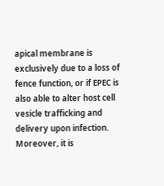apical membrane is exclusively due to a loss of fence function, or if EPEC is also able to alter host cell vesicle trafficking and delivery upon infection. Moreover, it is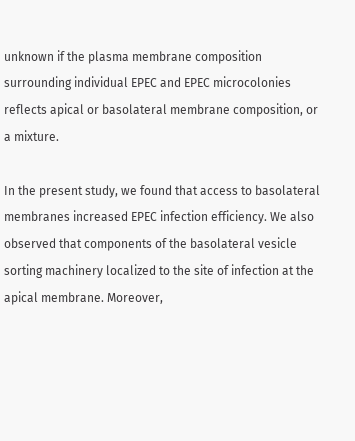unknown if the plasma membrane composition surrounding individual EPEC and EPEC microcolonies reflects apical or basolateral membrane composition, or a mixture.

In the present study, we found that access to basolateral membranes increased EPEC infection efficiency. We also observed that components of the basolateral vesicle sorting machinery localized to the site of infection at the apical membrane. Moreover,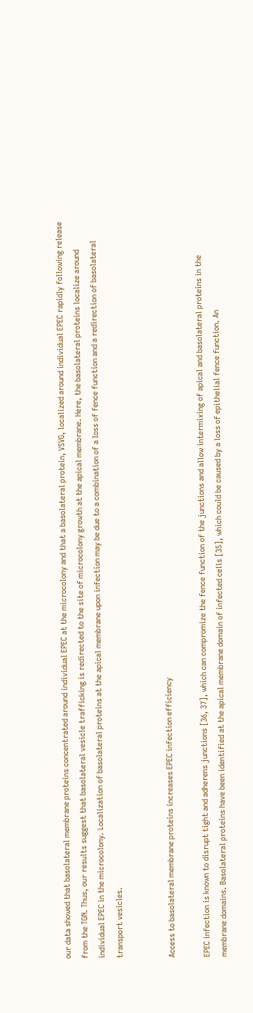our data showed that basolateral membrane proteins concentrated around individual EPEC at the microcolony and that a basolateral protein, VSVG, localized around individual EPEC rapidly following release from the TGN. Thus, our results suggest that basolateral vesicle trafficking is redirected to the site of microcolony growth at the apical membrane. Here, the basolateral proteins localize around individual EPEC in the microcolony. Localization of basolateral proteins at the apical membrane upon infection may be due to a combination of a loss of fence function and a redirection of basolateral transport vesicles.


Access to basolateral membrane proteins increases EPEC infection efficiency

EPEC infection is known to disrupt tight and adherens junctions [36, 37], which can compromize the fence function of the junctions and allow intermixing of apical and basolateral proteins in the membrane domains. Basolateral proteins have been identified at the apical membrane domain of infected cells [35], which could be caused by a loss of epithelial fence function. An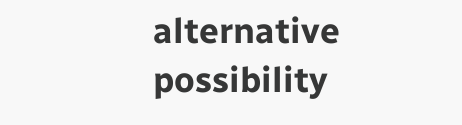alternative possibility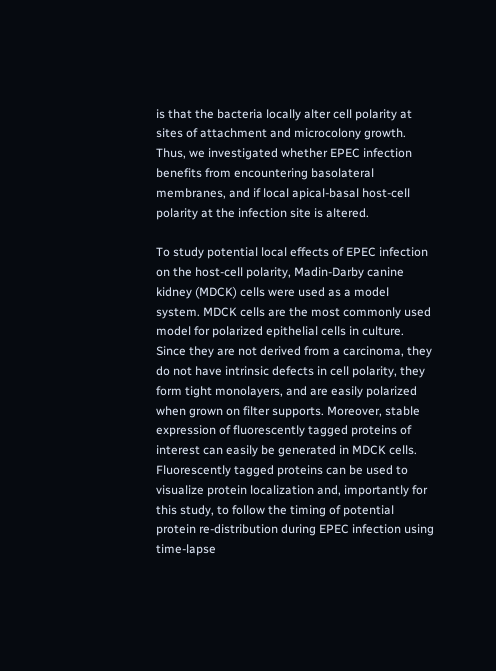is that the bacteria locally alter cell polarity at sites of attachment and microcolony growth. Thus, we investigated whether EPEC infection benefits from encountering basolateral membranes, and if local apical-basal host-cell polarity at the infection site is altered.

To study potential local effects of EPEC infection on the host-cell polarity, Madin-Darby canine kidney (MDCK) cells were used as a model system. MDCK cells are the most commonly used model for polarized epithelial cells in culture. Since they are not derived from a carcinoma, they do not have intrinsic defects in cell polarity, they form tight monolayers, and are easily polarized when grown on filter supports. Moreover, stable expression of fluorescently tagged proteins of interest can easily be generated in MDCK cells. Fluorescently tagged proteins can be used to visualize protein localization and, importantly for this study, to follow the timing of potential protein re-distribution during EPEC infection using time-lapse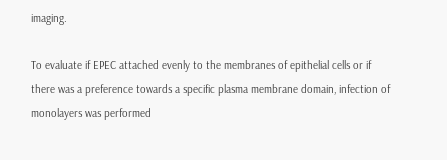imaging.

To evaluate if EPEC attached evenly to the membranes of epithelial cells or if there was a preference towards a specific plasma membrane domain, infection of monolayers was performed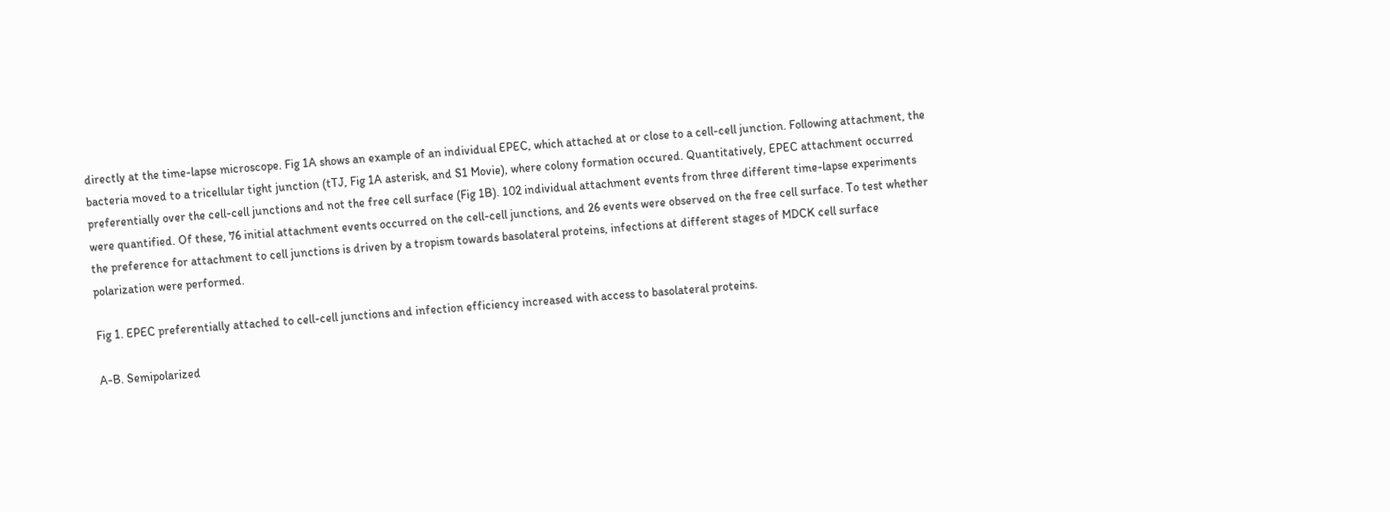directly at the time-lapse microscope. Fig 1A shows an example of an individual EPEC, which attached at or close to a cell-cell junction. Following attachment, the bacteria moved to a tricellular tight junction (tTJ, Fig 1A asterisk, and S1 Movie), where colony formation occured. Quantitatively, EPEC attachment occurred preferentially over the cell-cell junctions and not the free cell surface (Fig 1B). 102 individual attachment events from three different time-lapse experiments were quantified. Of these, 76 initial attachment events occurred on the cell-cell junctions, and 26 events were observed on the free cell surface. To test whether the preference for attachment to cell junctions is driven by a tropism towards basolateral proteins, infections at different stages of MDCK cell surface polarization were performed.

Fig 1. EPEC preferentially attached to cell-cell junctions and infection efficiency increased with access to basolateral proteins.

A-B. Semipolarized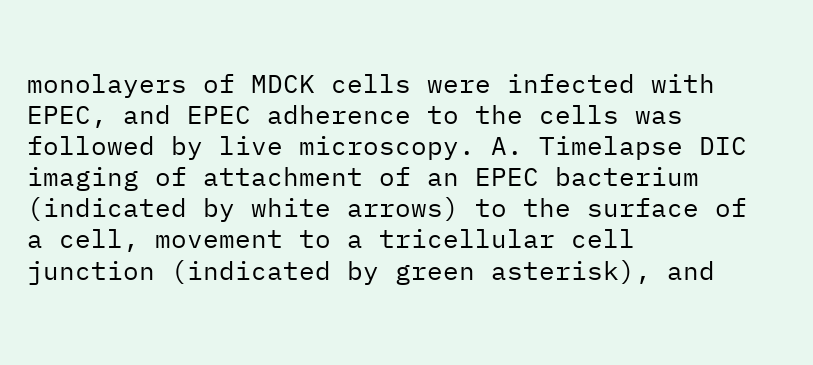monolayers of MDCK cells were infected with EPEC, and EPEC adherence to the cells was followed by live microscopy. A. Timelapse DIC imaging of attachment of an EPEC bacterium (indicated by white arrows) to the surface of a cell, movement to a tricellular cell junction (indicated by green asterisk), and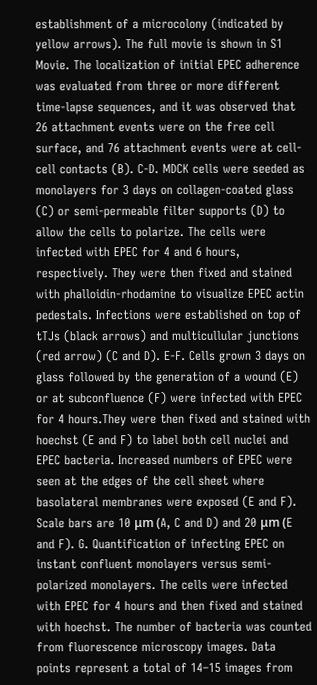establishment of a microcolony (indicated by yellow arrows). The full movie is shown in S1 Movie. The localization of initial EPEC adherence was evaluated from three or more different time-lapse sequences, and it was observed that 26 attachment events were on the free cell surface, and 76 attachment events were at cell-cell contacts (B). C-D. MDCK cells were seeded as monolayers for 3 days on collagen-coated glass (C) or semi-permeable filter supports (D) to allow the cells to polarize. The cells were infected with EPEC for 4 and 6 hours, respectively. They were then fixed and stained with phalloidin-rhodamine to visualize EPEC actin pedestals. Infections were established on top of tTJs (black arrows) and multicullular junctions (red arrow) (C and D). E-F. Cells grown 3 days on glass followed by the generation of a wound (E) or at subconfluence (F) were infected with EPEC for 4 hours.They were then fixed and stained with hoechst (E and F) to label both cell nuclei and EPEC bacteria. Increased numbers of EPEC were seen at the edges of the cell sheet where basolateral membranes were exposed (E and F). Scale bars are 10 μm (A, C and D) and 20 μm (E and F). G. Quantification of infecting EPEC on instant confluent monolayers versus semi-polarized monolayers. The cells were infected with EPEC for 4 hours and then fixed and stained with hoechst. The number of bacteria was counted from fluorescence microscopy images. Data points represent a total of 14–15 images from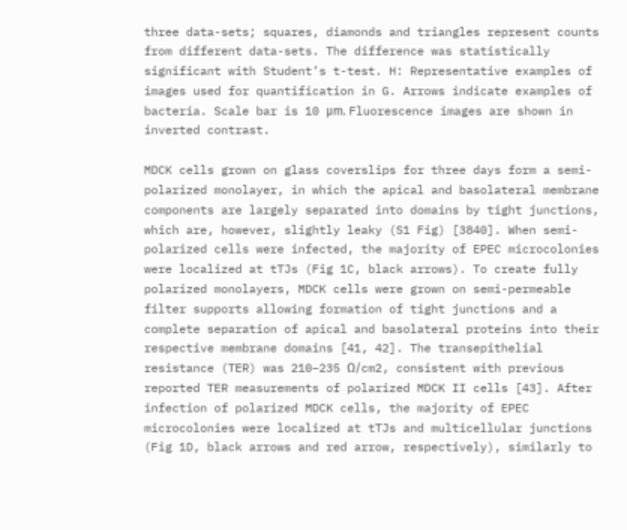three data-sets; squares, diamonds and triangles represent counts from different data-sets. The difference was statistically significant with Student’s t-test. H: Representative examples of images used for quantification in G. Arrows indicate examples of bacteria. Scale bar is 10 μm. Fluorescence images are shown in inverted contrast.

MDCK cells grown on glass coverslips for three days form a semi-polarized monolayer, in which the apical and basolateral membrane components are largely separated into domains by tight junctions, which are, however, slightly leaky (S1 Fig) [3840]. When semi-polarized cells were infected, the majority of EPEC microcolonies were localized at tTJs (Fig 1C, black arrows). To create fully polarized monolayers, MDCK cells were grown on semi-permeable filter supports allowing formation of tight junctions and a complete separation of apical and basolateral proteins into their respective membrane domains [41, 42]. The transepithelial resistance (TER) was 210–235 Ω/cm2, consistent with previous reported TER measurements of polarized MDCK II cells [43]. After infection of polarized MDCK cells, the majority of EPEC microcolonies were localized at tTJs and multicellular junctions (Fig 1D, black arrows and red arrow, respectively), similarly to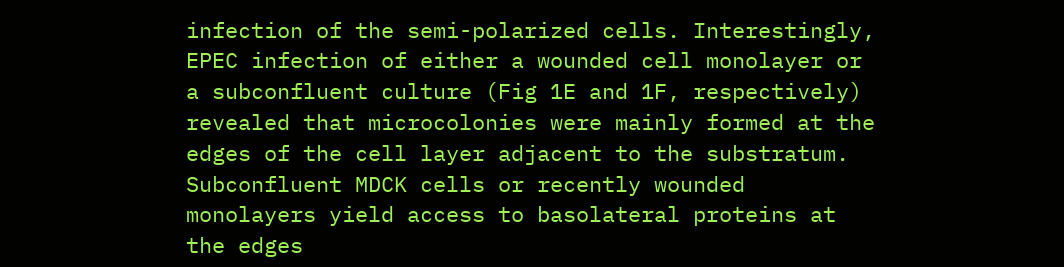infection of the semi-polarized cells. Interestingly, EPEC infection of either a wounded cell monolayer or a subconfluent culture (Fig 1E and 1F, respectively) revealed that microcolonies were mainly formed at the edges of the cell layer adjacent to the substratum. Subconfluent MDCK cells or recently wounded monolayers yield access to basolateral proteins at the edges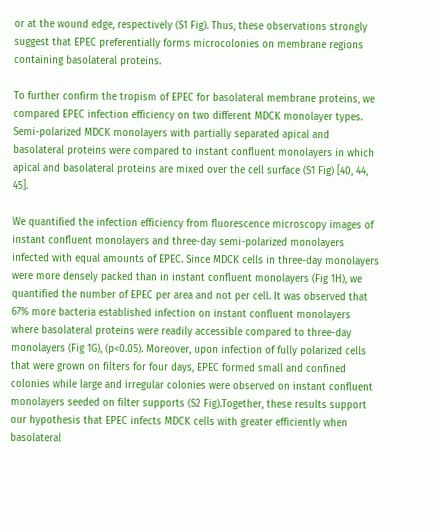or at the wound edge, respectively (S1 Fig). Thus, these observations strongly suggest that EPEC preferentially forms microcolonies on membrane regions containing basolateral proteins.

To further confirm the tropism of EPEC for basolateral membrane proteins, we compared EPEC infection efficiency on two different MDCK monolayer types. Semi-polarized MDCK monolayers with partially separated apical and basolateral proteins were compared to instant confluent monolayers in which apical and basolateral proteins are mixed over the cell surface (S1 Fig) [40, 44, 45].

We quantified the infection efficiency from fluorescence microscopy images of instant confluent monolayers and three-day semi-polarized monolayers infected with equal amounts of EPEC. Since MDCK cells in three-day monolayers were more densely packed than in instant confluent monolayers (Fig 1H), we quantified the number of EPEC per area and not per cell. It was observed that 67% more bacteria established infection on instant confluent monolayers where basolateral proteins were readily accessible compared to three-day monolayers (Fig 1G), (p<0.05). Moreover, upon infection of fully polarized cells that were grown on filters for four days, EPEC formed small and confined colonies while large and irregular colonies were observed on instant confluent monolayers seeded on filter supports (S2 Fig).Together, these results support our hypothesis that EPEC infects MDCK cells with greater efficiently when basolateral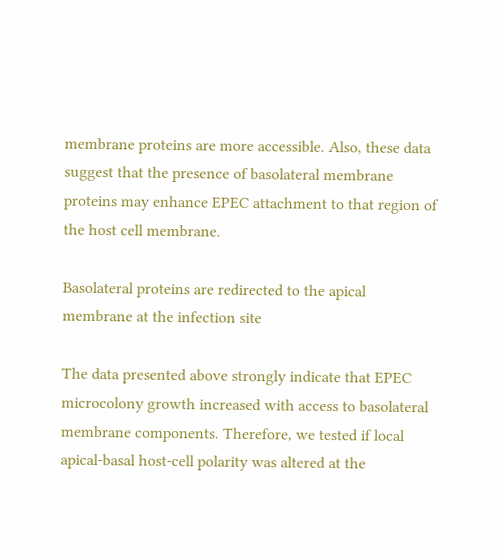membrane proteins are more accessible. Also, these data suggest that the presence of basolateral membrane proteins may enhance EPEC attachment to that region of the host cell membrane.

Basolateral proteins are redirected to the apical membrane at the infection site

The data presented above strongly indicate that EPEC microcolony growth increased with access to basolateral membrane components. Therefore, we tested if local apical-basal host-cell polarity was altered at the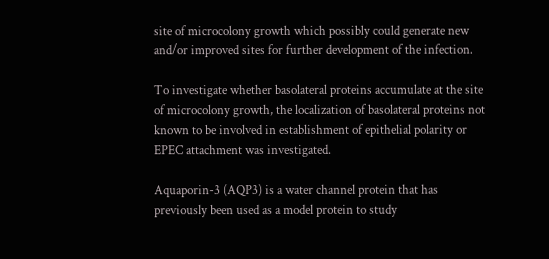site of microcolony growth which possibly could generate new and/or improved sites for further development of the infection.

To investigate whether basolateral proteins accumulate at the site of microcolony growth, the localization of basolateral proteins not known to be involved in establishment of epithelial polarity or EPEC attachment was investigated.

Aquaporin-3 (AQP3) is a water channel protein that has previously been used as a model protein to study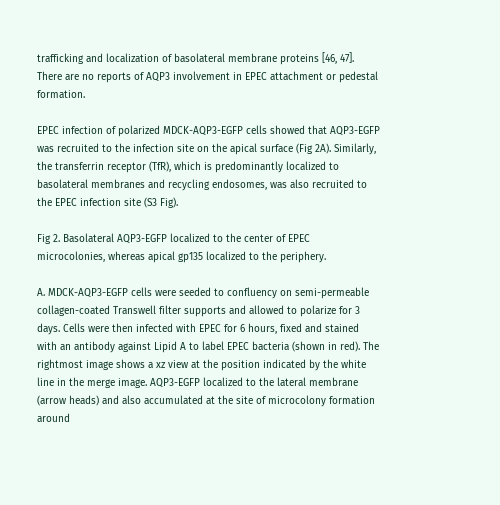trafficking and localization of basolateral membrane proteins [46, 47]. There are no reports of AQP3 involvement in EPEC attachment or pedestal formation.

EPEC infection of polarized MDCK-AQP3-EGFP cells showed that AQP3-EGFP was recruited to the infection site on the apical surface (Fig 2A). Similarly, the transferrin receptor (TfR), which is predominantly localized to basolateral membranes and recycling endosomes, was also recruited to the EPEC infection site (S3 Fig).

Fig 2. Basolateral AQP3-EGFP localized to the center of EPEC microcolonies, whereas apical gp135 localized to the periphery.

A. MDCK-AQP3-EGFP cells were seeded to confluency on semi-permeable collagen-coated Transwell filter supports and allowed to polarize for 3 days. Cells were then infected with EPEC for 6 hours, fixed and stained with an antibody against Lipid A to label EPEC bacteria (shown in red). The rightmost image shows a xz view at the position indicated by the white line in the merge image. AQP3-EGFP localized to the lateral membrane (arrow heads) and also accumulated at the site of microcolony formation around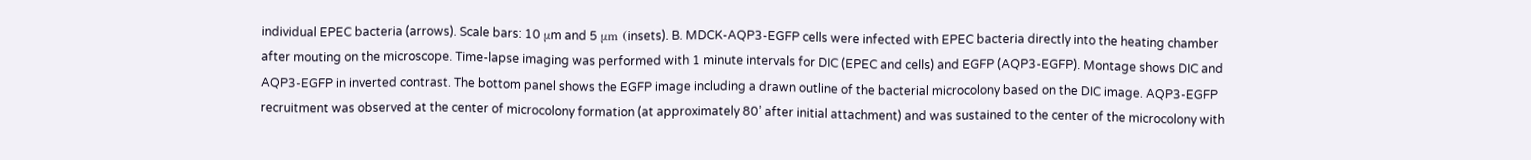individual EPEC bacteria (arrows). Scale bars: 10 μm and 5 μm (insets). B. MDCK-AQP3-EGFP cells were infected with EPEC bacteria directly into the heating chamber after mouting on the microscope. Time-lapse imaging was performed with 1 minute intervals for DIC (EPEC and cells) and EGFP (AQP3-EGFP). Montage shows DIC and AQP3-EGFP in inverted contrast. The bottom panel shows the EGFP image including a drawn outline of the bacterial microcolony based on the DIC image. AQP3-EGFP recruitment was observed at the center of microcolony formation (at approximately 80’ after initial attachment) and was sustained to the center of the microcolony with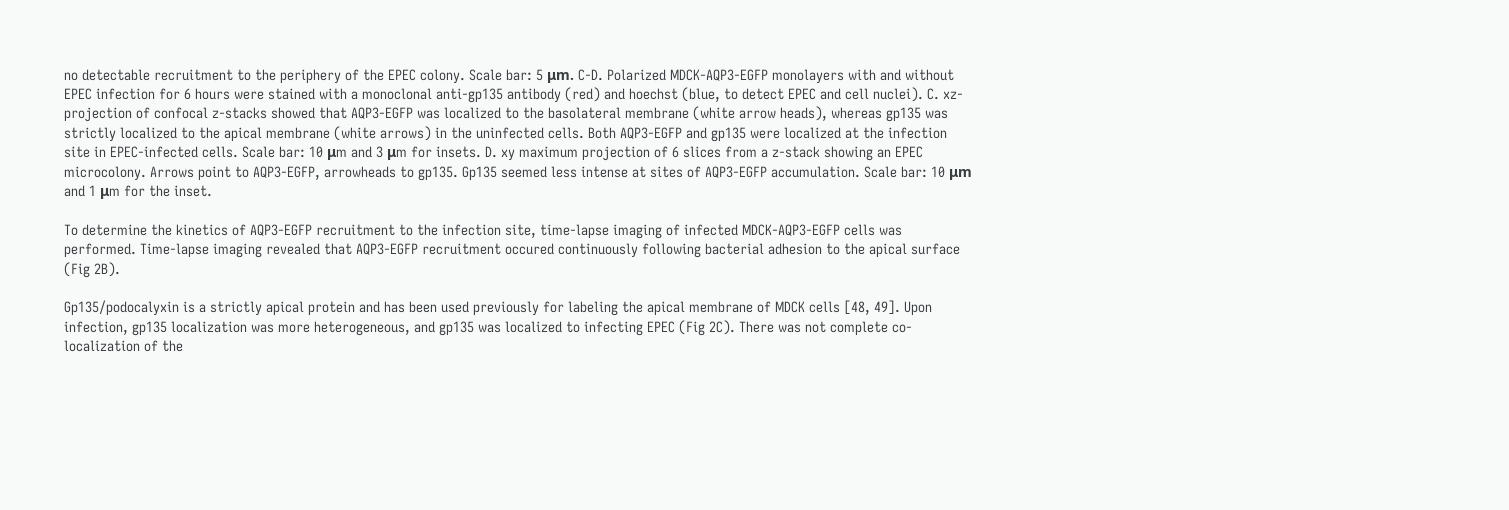no detectable recruitment to the periphery of the EPEC colony. Scale bar: 5 μm. C-D. Polarized MDCK-AQP3-EGFP monolayers with and without EPEC infection for 6 hours were stained with a monoclonal anti-gp135 antibody (red) and hoechst (blue, to detect EPEC and cell nuclei). C. xz-projection of confocal z-stacks showed that AQP3-EGFP was localized to the basolateral membrane (white arrow heads), whereas gp135 was strictly localized to the apical membrane (white arrows) in the uninfected cells. Both AQP3-EGFP and gp135 were localized at the infection site in EPEC-infected cells. Scale bar: 10 μm and 3 μm for insets. D. xy maximum projection of 6 slices from a z-stack showing an EPEC microcolony. Arrows point to AQP3-EGFP, arrowheads to gp135. Gp135 seemed less intense at sites of AQP3-EGFP accumulation. Scale bar: 10 μm and 1 μm for the inset.

To determine the kinetics of AQP3-EGFP recruitment to the infection site, time-lapse imaging of infected MDCK-AQP3-EGFP cells was performed. Time-lapse imaging revealed that AQP3-EGFP recruitment occured continuously following bacterial adhesion to the apical surface (Fig 2B).

Gp135/podocalyxin is a strictly apical protein and has been used previously for labeling the apical membrane of MDCK cells [48, 49]. Upon infection, gp135 localization was more heterogeneous, and gp135 was localized to infecting EPEC (Fig 2C). There was not complete co-localization of the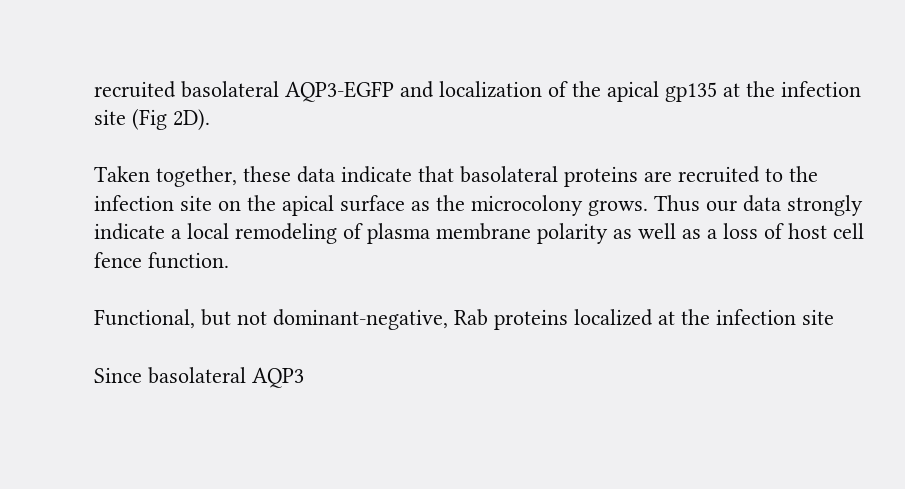recruited basolateral AQP3-EGFP and localization of the apical gp135 at the infection site (Fig 2D).

Taken together, these data indicate that basolateral proteins are recruited to the infection site on the apical surface as the microcolony grows. Thus our data strongly indicate a local remodeling of plasma membrane polarity as well as a loss of host cell fence function.

Functional, but not dominant-negative, Rab proteins localized at the infection site

Since basolateral AQP3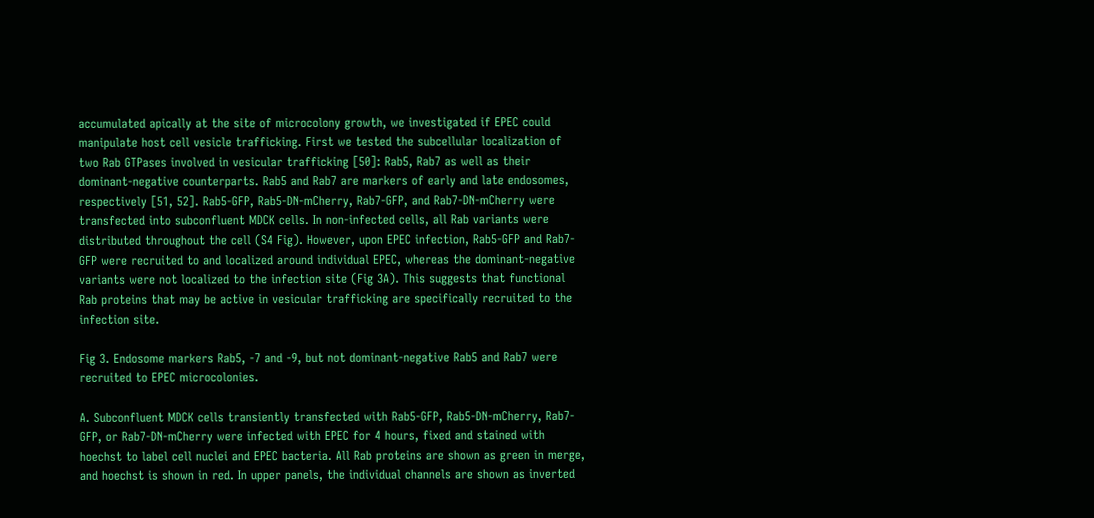accumulated apically at the site of microcolony growth, we investigated if EPEC could manipulate host cell vesicle trafficking. First we tested the subcellular localization of two Rab GTPases involved in vesicular trafficking [50]: Rab5, Rab7 as well as their dominant-negative counterparts. Rab5 and Rab7 are markers of early and late endosomes, respectively [51, 52]. Rab5-GFP, Rab5-DN-mCherry, Rab7-GFP, and Rab7-DN-mCherry were transfected into subconfluent MDCK cells. In non-infected cells, all Rab variants were distributed throughout the cell (S4 Fig). However, upon EPEC infection, Rab5-GFP and Rab7-GFP were recruited to and localized around individual EPEC, whereas the dominant-negative variants were not localized to the infection site (Fig 3A). This suggests that functional Rab proteins that may be active in vesicular trafficking are specifically recruited to the infection site.

Fig 3. Endosome markers Rab5, -7 and -9, but not dominant-negative Rab5 and Rab7 were recruited to EPEC microcolonies.

A. Subconfluent MDCK cells transiently transfected with Rab5-GFP, Rab5-DN-mCherry, Rab7-GFP, or Rab7-DN-mCherry were infected with EPEC for 4 hours, fixed and stained with hoechst to label cell nuclei and EPEC bacteria. All Rab proteins are shown as green in merge, and hoechst is shown in red. In upper panels, the individual channels are shown as inverted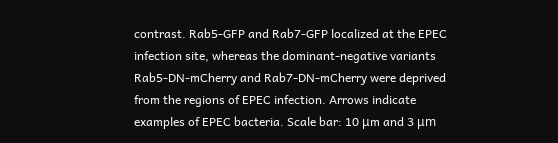contrast. Rab5-GFP and Rab7-GFP localized at the EPEC infection site, whereas the dominant-negative variants Rab5-DN-mCherry and Rab7-DN-mCherry were deprived from the regions of EPEC infection. Arrows indicate examples of EPEC bacteria. Scale bar: 10 μm and 3 μm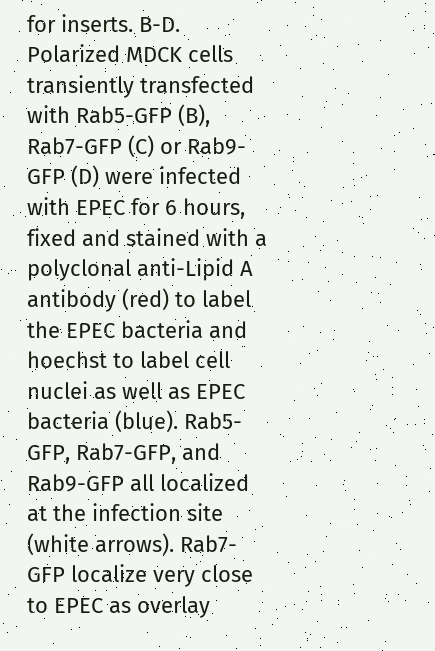for inserts. B-D. Polarized MDCK cells transiently transfected with Rab5-GFP (B), Rab7-GFP (C) or Rab9-GFP (D) were infected with EPEC for 6 hours, fixed and stained with a polyclonal anti-Lipid A antibody (red) to label the EPEC bacteria and hoechst to label cell nuclei as well as EPEC bacteria (blue). Rab5-GFP, Rab7-GFP, and Rab9-GFP all localized at the infection site (white arrows). Rab7-GFP localize very close to EPEC as overlay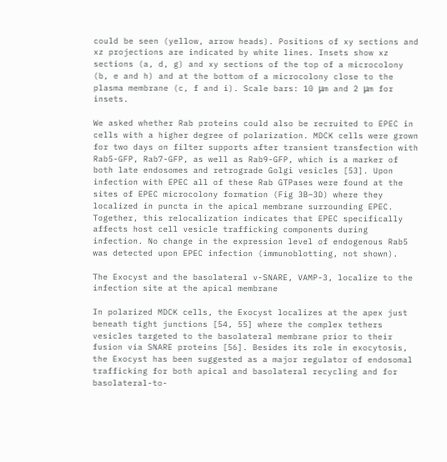could be seen (yellow, arrow heads). Positions of xy sections and xz projections are indicated by white lines. Insets show xz sections (a, d, g) and xy sections of the top of a microcolony (b, e and h) and at the bottom of a microcolony close to the plasma membrane (c, f and i). Scale bars: 10 μm and 2 μm for insets.

We asked whether Rab proteins could also be recruited to EPEC in cells with a higher degree of polarization. MDCK cells were grown for two days on filter supports after transient transfection with Rab5-GFP, Rab7-GFP, as well as Rab9-GFP, which is a marker of both late endosomes and retrograde Golgi vesicles [53]. Upon infection with EPEC all of these Rab GTPases were found at the sites of EPEC microcolony formation (Fig 3B–3D) where they localized in puncta in the apical membrane surrounding EPEC. Together, this relocalization indicates that EPEC specifically affects host cell vesicle trafficking components during infection. No change in the expression level of endogenous Rab5 was detected upon EPEC infection (immunoblotting, not shown).

The Exocyst and the basolateral v-SNARE, VAMP-3, localize to the infection site at the apical membrane

In polarized MDCK cells, the Exocyst localizes at the apex just beneath tight junctions [54, 55] where the complex tethers vesicles targeted to the basolateral membrane prior to their fusion via SNARE proteins [56]. Besides its role in exocytosis, the Exocyst has been suggested as a major regulator of endosomal trafficking for both apical and basolateral recycling and for basolateral-to-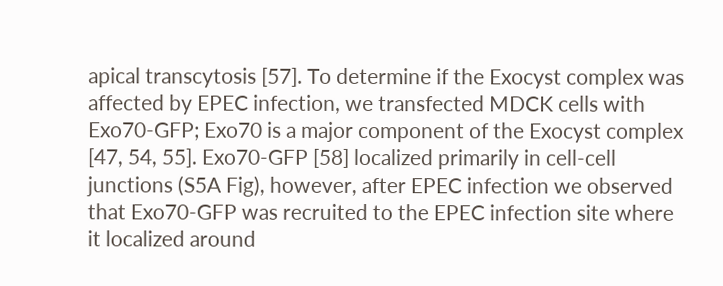apical transcytosis [57]. To determine if the Exocyst complex was affected by EPEC infection, we transfected MDCK cells with Exo70-GFP; Exo70 is a major component of the Exocyst complex [47, 54, 55]. Exo70-GFP [58] localized primarily in cell-cell junctions (S5A Fig), however, after EPEC infection we observed that Exo70-GFP was recruited to the EPEC infection site where it localized around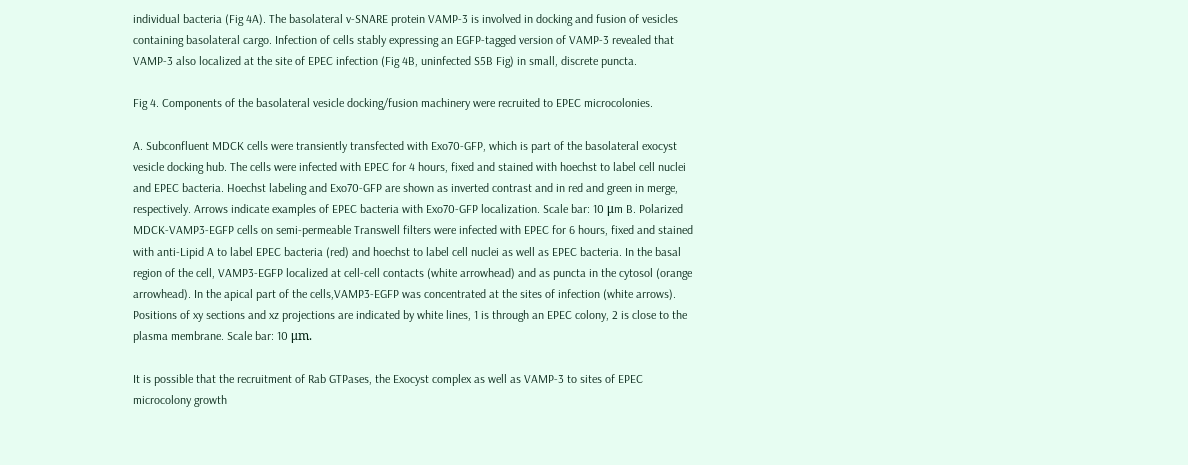individual bacteria (Fig 4A). The basolateral v-SNARE protein VAMP-3 is involved in docking and fusion of vesicles containing basolateral cargo. Infection of cells stably expressing an EGFP-tagged version of VAMP-3 revealed that VAMP-3 also localized at the site of EPEC infection (Fig 4B, uninfected S5B Fig) in small, discrete puncta.

Fig 4. Components of the basolateral vesicle docking/fusion machinery were recruited to EPEC microcolonies.

A. Subconfluent MDCK cells were transiently transfected with Exo70-GFP, which is part of the basolateral exocyst vesicle docking hub. The cells were infected with EPEC for 4 hours, fixed and stained with hoechst to label cell nuclei and EPEC bacteria. Hoechst labeling and Exo70-GFP are shown as inverted contrast and in red and green in merge, respectively. Arrows indicate examples of EPEC bacteria with Exo70-GFP localization. Scale bar: 10 μm B. Polarized MDCK-VAMP3-EGFP cells on semi-permeable Transwell filters were infected with EPEC for 6 hours, fixed and stained with anti-Lipid A to label EPEC bacteria (red) and hoechst to label cell nuclei as well as EPEC bacteria. In the basal region of the cell, VAMP3-EGFP localized at cell-cell contacts (white arrowhead) and as puncta in the cytosol (orange arrowhead). In the apical part of the cells,VAMP3-EGFP was concentrated at the sites of infection (white arrows). Positions of xy sections and xz projections are indicated by white lines, 1 is through an EPEC colony, 2 is close to the plasma membrane. Scale bar: 10 μm.

It is possible that the recruitment of Rab GTPases, the Exocyst complex as well as VAMP-3 to sites of EPEC microcolony growth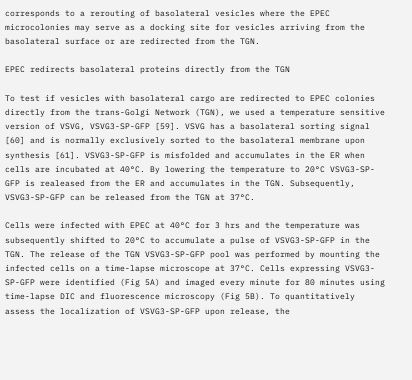corresponds to a rerouting of basolateral vesicles where the EPEC microcolonies may serve as a docking site for vesicles arriving from the basolateral surface or are redirected from the TGN.

EPEC redirects basolateral proteins directly from the TGN

To test if vesicles with basolateral cargo are redirected to EPEC colonies directly from the trans-Golgi Network (TGN), we used a temperature sensitive version of VSVG, VSVG3-SP-GFP [59]. VSVG has a basolateral sorting signal [60] and is normally exclusively sorted to the basolateral membrane upon synthesis [61]. VSVG3-SP-GFP is misfolded and accumulates in the ER when cells are incubated at 40°C. By lowering the temperature to 20°C VSVG3-SP-GFP is realeased from the ER and accumulates in the TGN. Subsequently, VSVG3-SP-GFP can be released from the TGN at 37°C.

Cells were infected with EPEC at 40°C for 3 hrs and the temperature was subsequently shifted to 20°C to accumulate a pulse of VSVG3-SP-GFP in the TGN. The release of the TGN VSVG3-SP-GFP pool was performed by mounting the infected cells on a time-lapse microscope at 37°C. Cells expressing VSVG3-SP-GFP were identified (Fig 5A) and imaged every minute for 80 minutes using time-lapse DIC and fluorescence microscopy (Fig 5B). To quantitatively assess the localization of VSVG3-SP-GFP upon release, the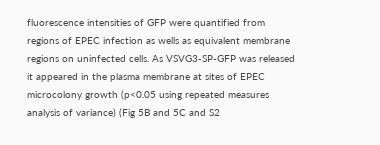fluorescence intensities of GFP were quantified from regions of EPEC infection as wells as equivalent membrane regions on uninfected cells. As VSVG3-SP-GFP was released it appeared in the plasma membrane at sites of EPEC microcolony growth (p<0.05 using repeated measures analysis of variance) (Fig 5B and 5C and S2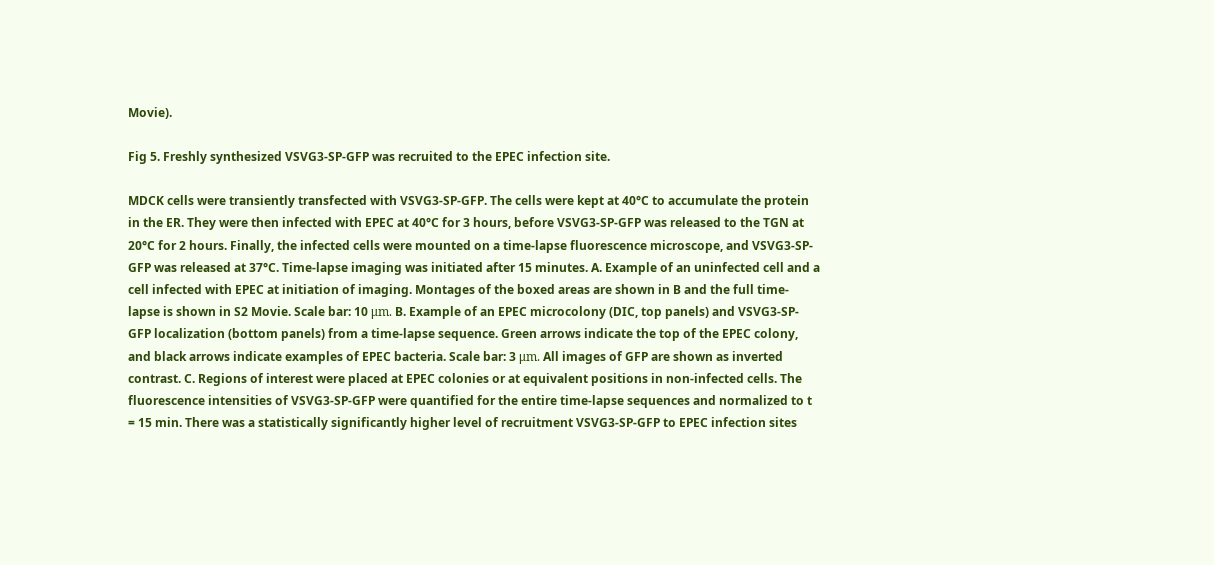Movie).

Fig 5. Freshly synthesized VSVG3-SP-GFP was recruited to the EPEC infection site.

MDCK cells were transiently transfected with VSVG3-SP-GFP. The cells were kept at 40°C to accumulate the protein in the ER. They were then infected with EPEC at 40°C for 3 hours, before VSVG3-SP-GFP was released to the TGN at 20°C for 2 hours. Finally, the infected cells were mounted on a time-lapse fluorescence microscope, and VSVG3-SP-GFP was released at 37°C. Time-lapse imaging was initiated after 15 minutes. A. Example of an uninfected cell and a cell infected with EPEC at initiation of imaging. Montages of the boxed areas are shown in B and the full time-lapse is shown in S2 Movie. Scale bar: 10 μm. B. Example of an EPEC microcolony (DIC, top panels) and VSVG3-SP-GFP localization (bottom panels) from a time-lapse sequence. Green arrows indicate the top of the EPEC colony, and black arrows indicate examples of EPEC bacteria. Scale bar: 3 μm. All images of GFP are shown as inverted contrast. C. Regions of interest were placed at EPEC colonies or at equivalent positions in non-infected cells. The fluorescence intensities of VSVG3-SP-GFP were quantified for the entire time-lapse sequences and normalized to t = 15 min. There was a statistically significantly higher level of recruitment VSVG3-SP-GFP to EPEC infection sites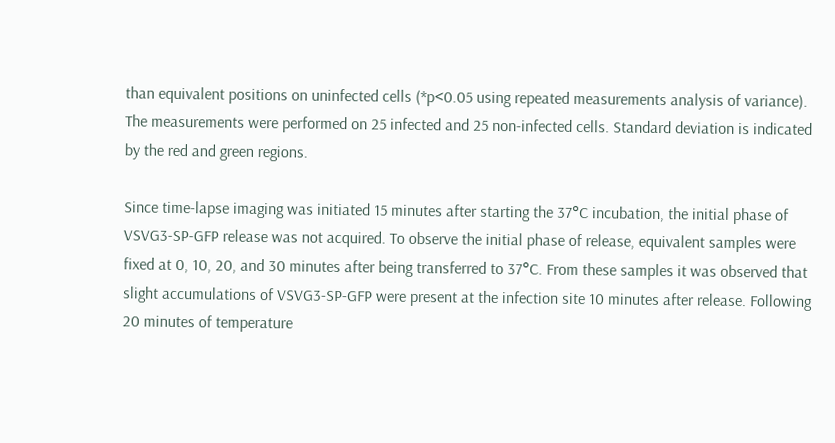than equivalent positions on uninfected cells (*p<0.05 using repeated measurements analysis of variance). The measurements were performed on 25 infected and 25 non-infected cells. Standard deviation is indicated by the red and green regions.

Since time-lapse imaging was initiated 15 minutes after starting the 37°C incubation, the initial phase of VSVG3-SP-GFP release was not acquired. To observe the initial phase of release, equivalent samples were fixed at 0, 10, 20, and 30 minutes after being transferred to 37°C. From these samples it was observed that slight accumulations of VSVG3-SP-GFP were present at the infection site 10 minutes after release. Following 20 minutes of temperature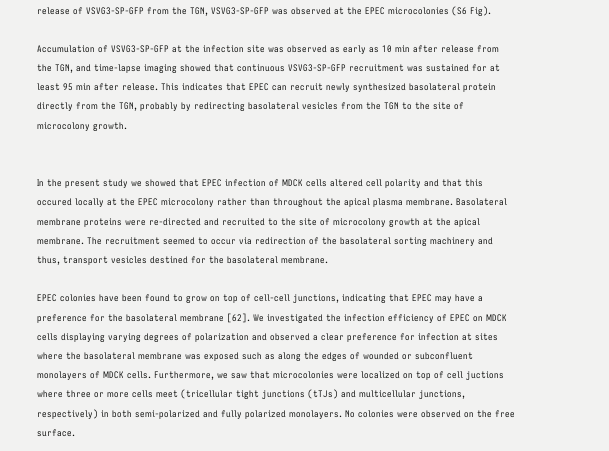release of VSVG3-SP-GFP from the TGN, VSVG3-SP-GFP was observed at the EPEC microcolonies (S6 Fig).

Accumulation of VSVG3-SP-GFP at the infection site was observed as early as 10 min after release from the TGN, and time-lapse imaging showed that continuous VSVG3-SP-GFP recruitment was sustained for at least 95 min after release. This indicates that EPEC can recruit newly synthesized basolateral protein directly from the TGN, probably by redirecting basolateral vesicles from the TGN to the site of microcolony growth.


In the present study we showed that EPEC infection of MDCK cells altered cell polarity and that this occured locally at the EPEC microcolony rather than throughout the apical plasma membrane. Basolateral membrane proteins were re-directed and recruited to the site of microcolony growth at the apical membrane. The recruitment seemed to occur via redirection of the basolateral sorting machinery and thus, transport vesicles destined for the basolateral membrane.

EPEC colonies have been found to grow on top of cell-cell junctions, indicating that EPEC may have a preference for the basolateral membrane [62]. We investigated the infection efficiency of EPEC on MDCK cells displaying varying degrees of polarization and observed a clear preference for infection at sites where the basolateral membrane was exposed such as along the edges of wounded or subconfluent monolayers of MDCK cells. Furthermore, we saw that microcolonies were localized on top of cell juctions where three or more cells meet (tricellular tight junctions (tTJs) and multicellular junctions, respectively) in both semi-polarized and fully polarized monolayers. No colonies were observed on the free surface.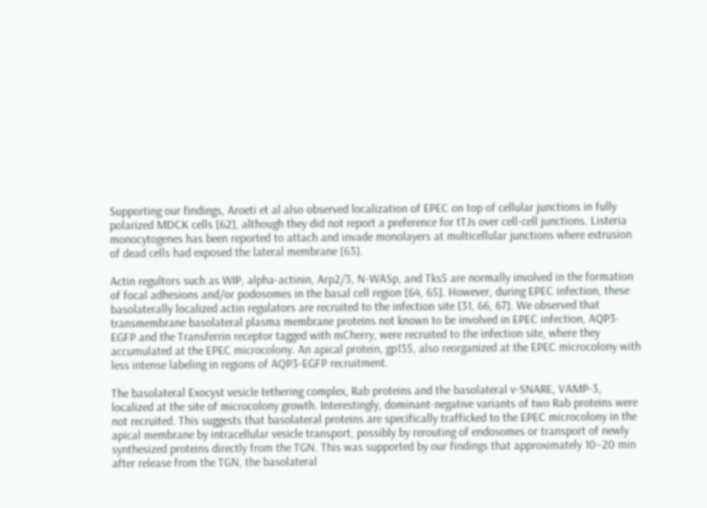Supporting our findings, Aroeti et al also observed localization of EPEC on top of cellular junctions in fully polarized MDCK cells [62], although they did not report a preference for tTJs over cell-cell junctions. Listeria monocytogenes has been reported to attach and invade monolayers at multicellular junctions where extrusion of dead cells had exposed the lateral membrane [63].

Actin regultors such as WIP, alpha-actinin, Arp2/3, N-WASp, and Tks5 are normally involved in the formation of focal adhesions and/or podosomes in the basal cell region [64, 65]. However, during EPEC infection, these basolaterally localized actin regulators are recruited to the infection site [31, 66, 67]. We observed that transmembrane basolateral plasma membrane proteins not known to be involved in EPEC infection, AQP3-EGFP and the Transferrin receptor tagged with mCherry, were recruited to the infection site, where they accumulated at the EPEC microcolony. An apical protein, gp135, also reorganized at the EPEC microcolony with less intense labeling in regions of AQP3-EGFP recruitment.

The basolateral Exocyst vesicle tethering complex, Rab proteins and the basolateral v-SNARE, VAMP-3, localized at the site of microcolony growth. Interestingly, dominant-negative variants of two Rab proteins were not recruited. This suggests that basolateral proteins are specifically trafficked to the EPEC microcolony in the apical membrane by intracellular vesicle transport, possibly by rerouting of endosomes or transport of newly synthesized proteins directly from the TGN. This was supported by our findings that approximately 10–20 min after release from the TGN, the basolateral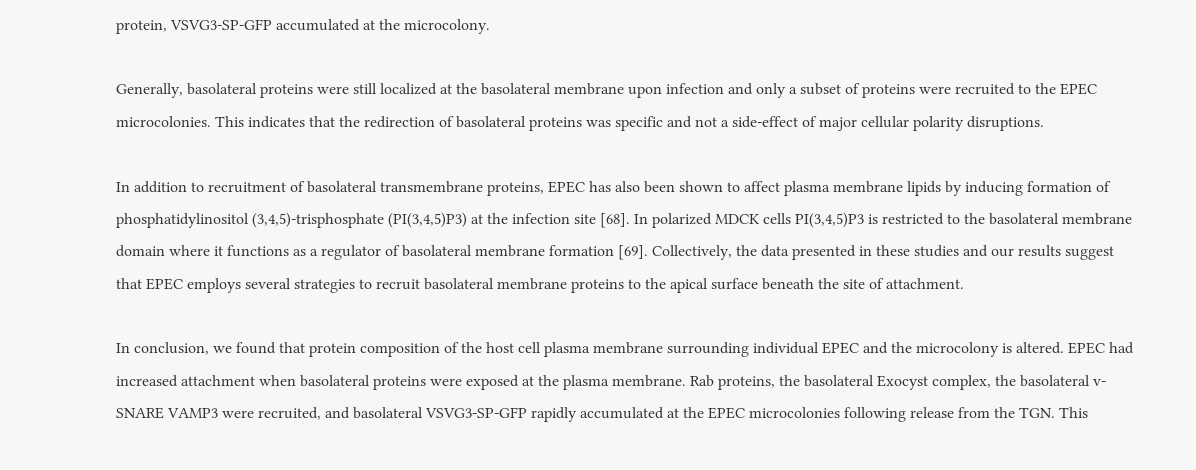protein, VSVG3-SP-GFP accumulated at the microcolony.

Generally, basolateral proteins were still localized at the basolateral membrane upon infection and only a subset of proteins were recruited to the EPEC microcolonies. This indicates that the redirection of basolateral proteins was specific and not a side-effect of major cellular polarity disruptions.

In addition to recruitment of basolateral transmembrane proteins, EPEC has also been shown to affect plasma membrane lipids by inducing formation of phosphatidylinositol (3,4,5)-trisphosphate (PI(3,4,5)P3) at the infection site [68]. In polarized MDCK cells PI(3,4,5)P3 is restricted to the basolateral membrane domain where it functions as a regulator of basolateral membrane formation [69]. Collectively, the data presented in these studies and our results suggest that EPEC employs several strategies to recruit basolateral membrane proteins to the apical surface beneath the site of attachment.

In conclusion, we found that protein composition of the host cell plasma membrane surrounding individual EPEC and the microcolony is altered. EPEC had increased attachment when basolateral proteins were exposed at the plasma membrane. Rab proteins, the basolateral Exocyst complex, the basolateral v-SNARE VAMP3 were recruited, and basolateral VSVG3-SP-GFP rapidly accumulated at the EPEC microcolonies following release from the TGN. This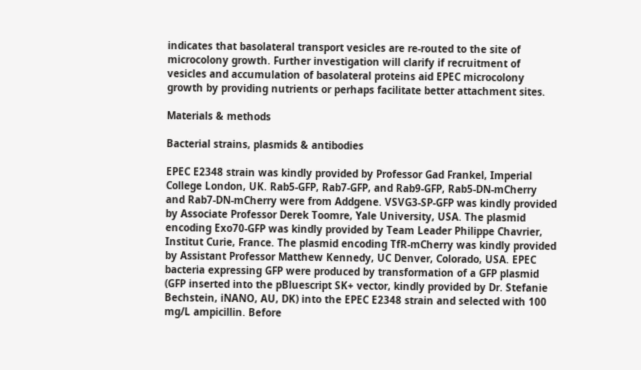indicates that basolateral transport vesicles are re-routed to the site of microcolony growth. Further investigation will clarify if recruitment of vesicles and accumulation of basolateral proteins aid EPEC microcolony growth by providing nutrients or perhaps facilitate better attachment sites.

Materials & methods

Bacterial strains, plasmids & antibodies

EPEC E2348 strain was kindly provided by Professor Gad Frankel, Imperial College London, UK. Rab5-GFP, Rab7-GFP, and Rab9-GFP, Rab5-DN-mCherry and Rab7-DN-mCherry were from Addgene. VSVG3-SP-GFP was kindly provided by Associate Professor Derek Toomre, Yale University, USA. The plasmid encoding Exo70-GFP was kindly provided by Team Leader Philippe Chavrier, Institut Curie, France. The plasmid encoding TfR-mCherry was kindly provided by Assistant Professor Matthew Kennedy, UC Denver, Colorado, USA. EPEC bacteria expressing GFP were produced by transformation of a GFP plasmid (GFP inserted into the pBluescript SK+ vector, kindly provided by Dr. Stefanie Bechstein, iNANO, AU, DK) into the EPEC E2348 strain and selected with 100 mg/L ampicillin. Before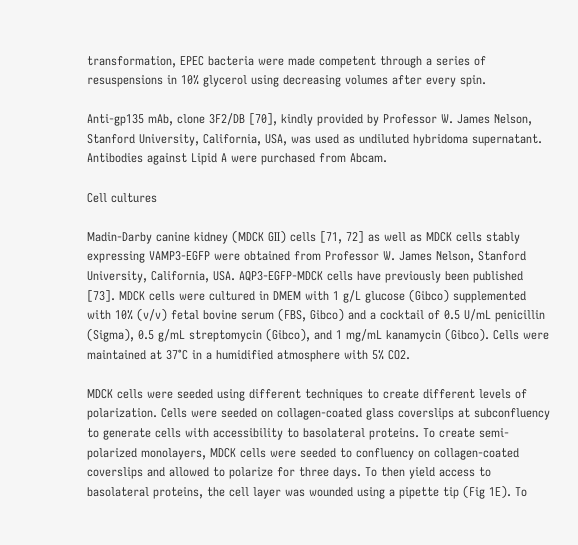transformation, EPEC bacteria were made competent through a series of resuspensions in 10% glycerol using decreasing volumes after every spin.

Anti-gp135 mAb, clone 3F2/DB [70], kindly provided by Professor W. James Nelson, Stanford University, California, USA, was used as undiluted hybridoma supernatant. Antibodies against Lipid A were purchased from Abcam.

Cell cultures

Madin-Darby canine kidney (MDCK GII) cells [71, 72] as well as MDCK cells stably expressing VAMP3-EGFP were obtained from Professor W. James Nelson, Stanford University, California, USA. AQP3-EGFP-MDCK cells have previously been published [73]. MDCK cells were cultured in DMEM with 1 g/L glucose (Gibco) supplemented with 10% (v/v) fetal bovine serum (FBS, Gibco) and a cocktail of 0.5 U/mL penicillin (Sigma), 0.5 g/mL streptomycin (Gibco), and 1 mg/mL kanamycin (Gibco). Cells were maintained at 37°C in a humidified atmosphere with 5% CO2.

MDCK cells were seeded using different techniques to create different levels of polarization. Cells were seeded on collagen-coated glass coverslips at subconfluency to generate cells with accessibility to basolateral proteins. To create semi-polarized monolayers, MDCK cells were seeded to confluency on collagen-coated coverslips and allowed to polarize for three days. To then yield access to basolateral proteins, the cell layer was wounded using a pipette tip (Fig 1E). To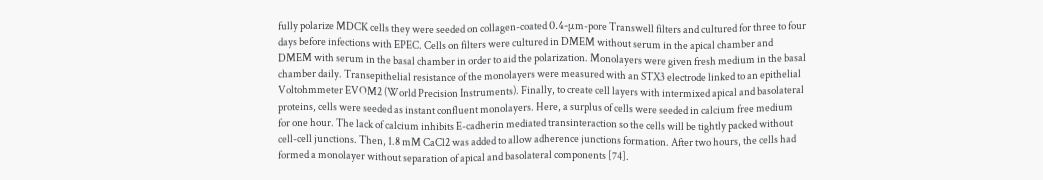fully polarize MDCK cells they were seeded on collagen-coated 0.4-μm-pore Transwell filters and cultured for three to four days before infections with EPEC. Cells on filters were cultured in DMEM without serum in the apical chamber and DMEM with serum in the basal chamber in order to aid the polarization. Monolayers were given fresh medium in the basal chamber daily. Transepithelial resistance of the monolayers were measured with an STX3 electrode linked to an epithelial Voltohmmeter EVOM2 (World Precision Instruments). Finally, to create cell layers with intermixed apical and basolateral proteins, cells were seeded as instant confluent monolayers. Here, a surplus of cells were seeded in calcium free medium for one hour. The lack of calcium inhibits E-cadherin mediated transinteraction so the cells will be tightly packed without cell-cell junctions. Then, 1.8 mM CaCl2 was added to allow adherence junctions formation. After two hours, the cells had formed a monolayer without separation of apical and basolateral components [74].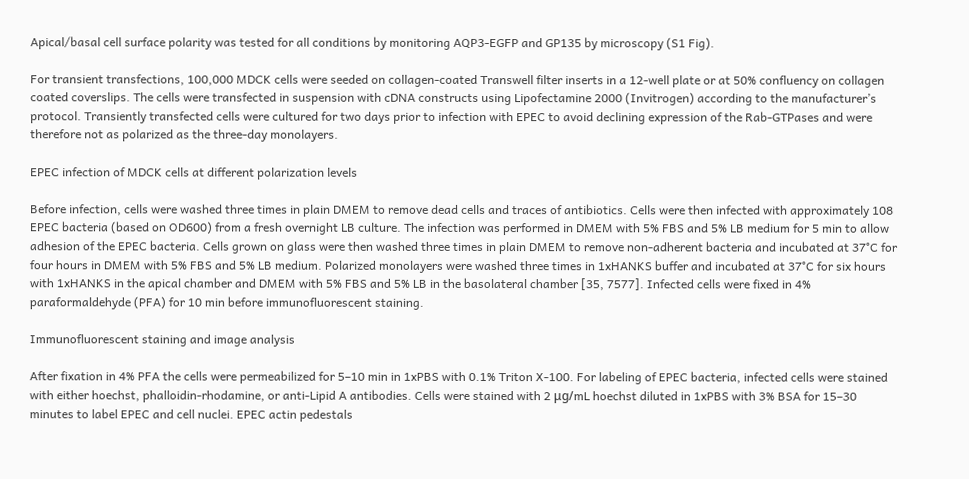Apical/basal cell surface polarity was tested for all conditions by monitoring AQP3-EGFP and GP135 by microscopy (S1 Fig).

For transient transfections, 100,000 MDCK cells were seeded on collagen-coated Transwell filter inserts in a 12-well plate or at 50% confluency on collagen coated coverslips. The cells were transfected in suspension with cDNA constructs using Lipofectamine 2000 (Invitrogen) according to the manufacturer’s protocol. Transiently transfected cells were cultured for two days prior to infection with EPEC to avoid declining expression of the Rab-GTPases and were therefore not as polarized as the three-day monolayers.

EPEC infection of MDCK cells at different polarization levels

Before infection, cells were washed three times in plain DMEM to remove dead cells and traces of antibiotics. Cells were then infected with approximately 108 EPEC bacteria (based on OD600) from a fresh overnight LB culture. The infection was performed in DMEM with 5% FBS and 5% LB medium for 5 min to allow adhesion of the EPEC bacteria. Cells grown on glass were then washed three times in plain DMEM to remove non-adherent bacteria and incubated at 37°C for four hours in DMEM with 5% FBS and 5% LB medium. Polarized monolayers were washed three times in 1xHANKS buffer and incubated at 37°C for six hours with 1xHANKS in the apical chamber and DMEM with 5% FBS and 5% LB in the basolateral chamber [35, 7577]. Infected cells were fixed in 4% paraformaldehyde (PFA) for 10 min before immunofluorescent staining.

Immunofluorescent staining and image analysis

After fixation in 4% PFA the cells were permeabilized for 5–10 min in 1xPBS with 0.1% Triton X-100. For labeling of EPEC bacteria, infected cells were stained with either hoechst, phalloidin-rhodamine, or anti-Lipid A antibodies. Cells were stained with 2 μg/mL hoechst diluted in 1xPBS with 3% BSA for 15–30 minutes to label EPEC and cell nuclei. EPEC actin pedestals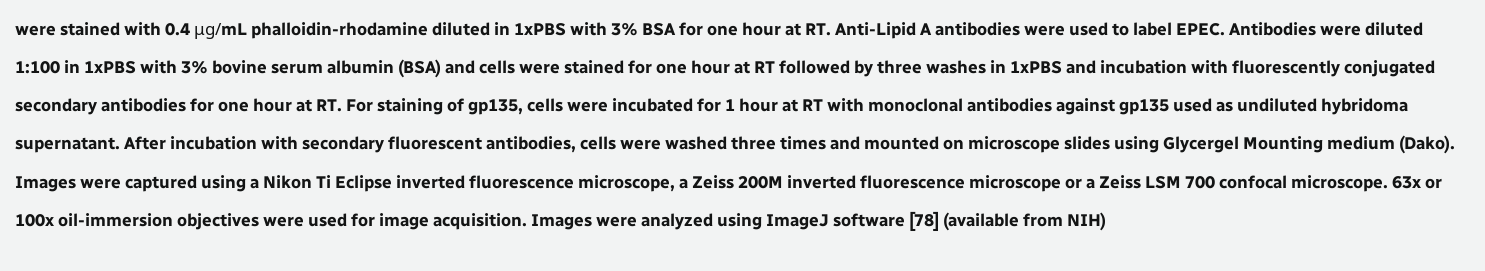were stained with 0.4 μg/mL phalloidin-rhodamine diluted in 1xPBS with 3% BSA for one hour at RT. Anti-Lipid A antibodies were used to label EPEC. Antibodies were diluted 1:100 in 1xPBS with 3% bovine serum albumin (BSA) and cells were stained for one hour at RT followed by three washes in 1xPBS and incubation with fluorescently conjugated secondary antibodies for one hour at RT. For staining of gp135, cells were incubated for 1 hour at RT with monoclonal antibodies against gp135 used as undiluted hybridoma supernatant. After incubation with secondary fluorescent antibodies, cells were washed three times and mounted on microscope slides using Glycergel Mounting medium (Dako). Images were captured using a Nikon Ti Eclipse inverted fluorescence microscope, a Zeiss 200M inverted fluorescence microscope or a Zeiss LSM 700 confocal microscope. 63x or 100x oil-immersion objectives were used for image acquisition. Images were analyzed using ImageJ software [78] (available from NIH)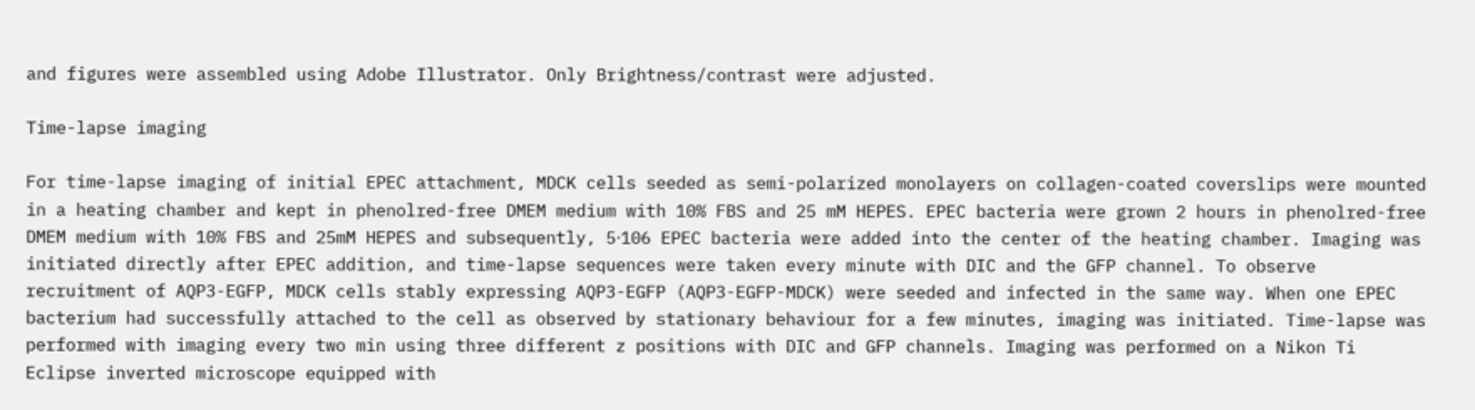and figures were assembled using Adobe Illustrator. Only Brightness/contrast were adjusted.

Time-lapse imaging

For time-lapse imaging of initial EPEC attachment, MDCK cells seeded as semi-polarized monolayers on collagen-coated coverslips were mounted in a heating chamber and kept in phenolred-free DMEM medium with 10% FBS and 25 mM HEPES. EPEC bacteria were grown 2 hours in phenolred-free DMEM medium with 10% FBS and 25mM HEPES and subsequently, 5⋅106 EPEC bacteria were added into the center of the heating chamber. Imaging was initiated directly after EPEC addition, and time-lapse sequences were taken every minute with DIC and the GFP channel. To observe recruitment of AQP3-EGFP, MDCK cells stably expressing AQP3-EGFP (AQP3-EGFP-MDCK) were seeded and infected in the same way. When one EPEC bacterium had successfully attached to the cell as observed by stationary behaviour for a few minutes, imaging was initiated. Time-lapse was performed with imaging every two min using three different z positions with DIC and GFP channels. Imaging was performed on a Nikon Ti Eclipse inverted microscope equipped with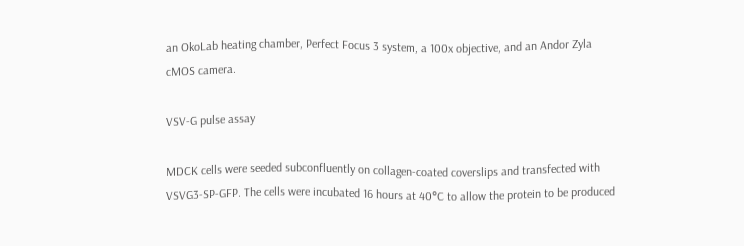an OkoLab heating chamber, Perfect Focus 3 system, a 100x objective, and an Andor Zyla cMOS camera.

VSV-G pulse assay

MDCK cells were seeded subconfluently on collagen-coated coverslips and transfected with VSVG3-SP-GFP. The cells were incubated 16 hours at 40°C to allow the protein to be produced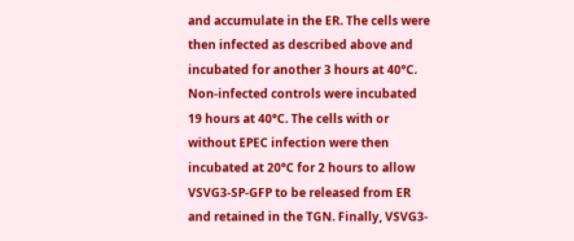and accumulate in the ER. The cells were then infected as described above and incubated for another 3 hours at 40°C. Non-infected controls were incubated 19 hours at 40°C. The cells with or without EPEC infection were then incubated at 20°C for 2 hours to allow VSVG3-SP-GFP to be released from ER and retained in the TGN. Finally, VSVG3-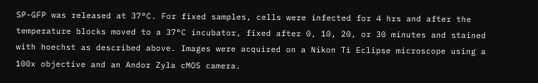SP-GFP was released at 37°C. For fixed samples, cells were infected for 4 hrs and after the temperature blocks moved to a 37°C incubator, fixed after 0, 10, 20, or 30 minutes and stained with hoechst as described above. Images were acquired on a Nikon Ti Eclipse microscope using a 100x objective and an Andor Zyla cMOS camera.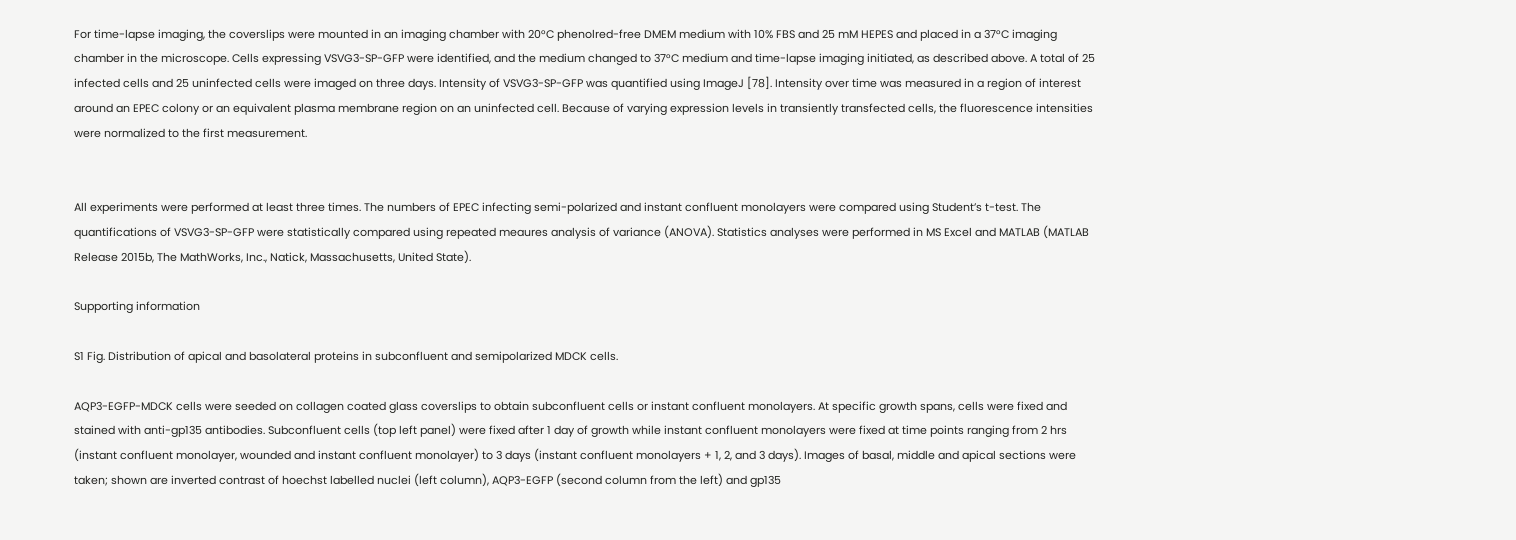For time-lapse imaging, the coverslips were mounted in an imaging chamber with 20°C phenolred-free DMEM medium with 10% FBS and 25 mM HEPES and placed in a 37°C imaging chamber in the microscope. Cells expressing VSVG3-SP-GFP were identified, and the medium changed to 37°C medium and time-lapse imaging initiated, as described above. A total of 25 infected cells and 25 uninfected cells were imaged on three days. Intensity of VSVG3-SP-GFP was quantified using ImageJ [78]. Intensity over time was measured in a region of interest around an EPEC colony or an equivalent plasma membrane region on an uninfected cell. Because of varying expression levels in transiently transfected cells, the fluorescence intensities were normalized to the first measurement.


All experiments were performed at least three times. The numbers of EPEC infecting semi-polarized and instant confluent monolayers were compared using Student’s t-test. The quantifications of VSVG3-SP-GFP were statistically compared using repeated meaures analysis of variance (ANOVA). Statistics analyses were performed in MS Excel and MATLAB (MATLAB Release 2015b, The MathWorks, Inc., Natick, Massachusetts, United State).

Supporting information

S1 Fig. Distribution of apical and basolateral proteins in subconfluent and semipolarized MDCK cells.

AQP3-EGFP-MDCK cells were seeded on collagen coated glass coverslips to obtain subconfluent cells or instant confluent monolayers. At specific growth spans, cells were fixed and stained with anti-gp135 antibodies. Subconfluent cells (top left panel) were fixed after 1 day of growth while instant confluent monolayers were fixed at time points ranging from 2 hrs (instant confluent monolayer, wounded and instant confluent monolayer) to 3 days (instant confluent monolayers + 1, 2, and 3 days). Images of basal, middle and apical sections were taken; shown are inverted contrast of hoechst labelled nuclei (left column), AQP3-EGFP (second column from the left) and gp135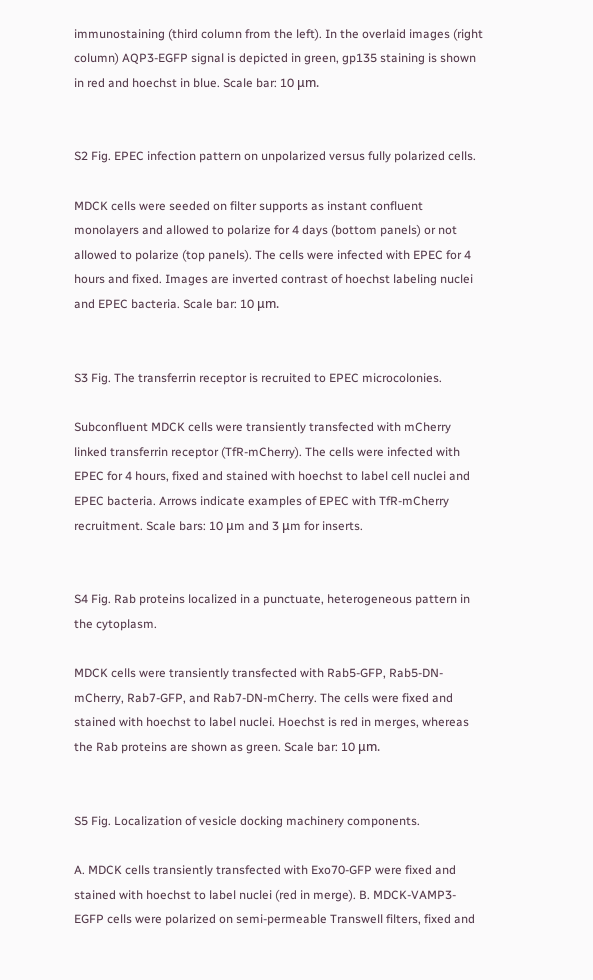immunostaining (third column from the left). In the overlaid images (right column) AQP3-EGFP signal is depicted in green, gp135 staining is shown in red and hoechst in blue. Scale bar: 10 μm.


S2 Fig. EPEC infection pattern on unpolarized versus fully polarized cells.

MDCK cells were seeded on filter supports as instant confluent monolayers and allowed to polarize for 4 days (bottom panels) or not allowed to polarize (top panels). The cells were infected with EPEC for 4 hours and fixed. Images are inverted contrast of hoechst labeling nuclei and EPEC bacteria. Scale bar: 10 μm.


S3 Fig. The transferrin receptor is recruited to EPEC microcolonies.

Subconfluent MDCK cells were transiently transfected with mCherry linked transferrin receptor (TfR-mCherry). The cells were infected with EPEC for 4 hours, fixed and stained with hoechst to label cell nuclei and EPEC bacteria. Arrows indicate examples of EPEC with TfR-mCherry recruitment. Scale bars: 10 μm and 3 μm for inserts.


S4 Fig. Rab proteins localized in a punctuate, heterogeneous pattern in the cytoplasm.

MDCK cells were transiently transfected with Rab5-GFP, Rab5-DN-mCherry, Rab7-GFP, and Rab7-DN-mCherry. The cells were fixed and stained with hoechst to label nuclei. Hoechst is red in merges, whereas the Rab proteins are shown as green. Scale bar: 10 μm.


S5 Fig. Localization of vesicle docking machinery components.

A. MDCK cells transiently transfected with Exo70-GFP were fixed and stained with hoechst to label nuclei (red in merge). B. MDCK-VAMP3-EGFP cells were polarized on semi-permeable Transwell filters, fixed and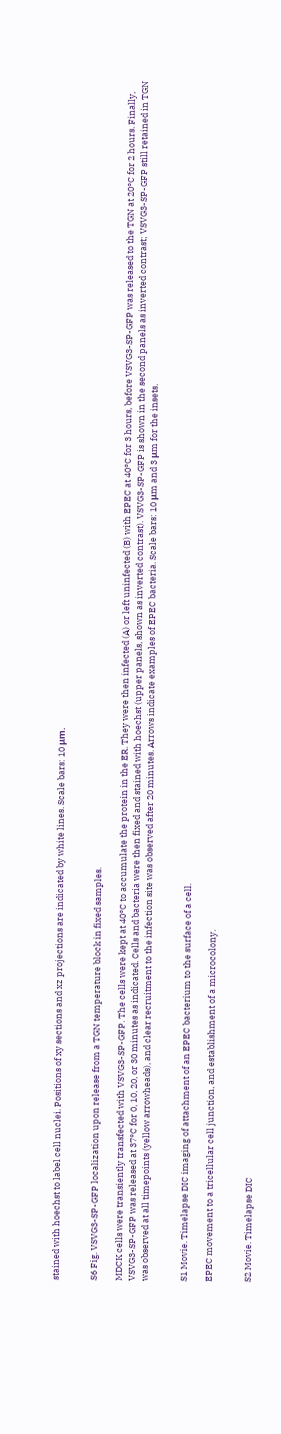stained with hoechst to label cell nuclei. Positions of xy sections and xz projections are indicated by white lines. Scale bars: 10 μm.


S6 Fig. VSVG3-SP-GFP localization upon release from a TGN temperature block in fixed samples.

MDCK cells were transiently transfected with VSVG3-SP-GFP. The cells were kept at 40°C to accumulate the protein in the ER. They were then infected (A) or left uninfected (B) with EPEC at 40°C for 3 hours, before VSVG3-SP-GFP was released to the TGN at 20°C for 2 hours. Finally, VSVG3-SP-GFP was released at 37°C for 0, 10, 20, or 30 minutes as indicated. Cells and bacteria were then fixed and stained with hoechst (upper panels, shown as inverted contrast). VSVG3-SP-GFP is shown in the second panels as inverted contrast; VSVG3-SP-GFP still retained in TGN was observed at all timepoints (yellow arrowheads), and clear recruitment to the infection site was observed after 20 minutes. Arrows indicate examples of EPEC bacteria. Scale bars: 10 μm and 3 μm for the insets.


S1 Movie. Timelapse DIC imaging of attachment of an EPEC bacterium to the surface of a cell.

EPEC movement to a tricellular cell junction, and establishment of a microcolony.


S2 Movie. Timelapse DIC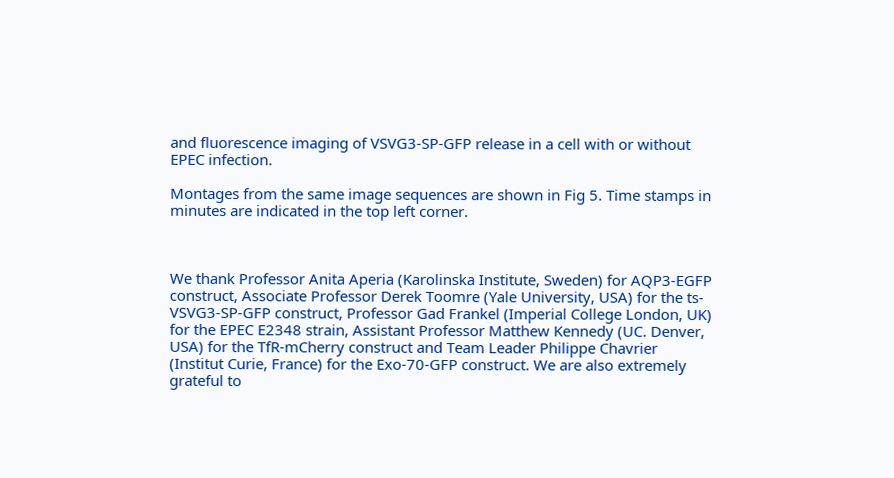and fluorescence imaging of VSVG3-SP-GFP release in a cell with or without EPEC infection.

Montages from the same image sequences are shown in Fig 5. Time stamps in minutes are indicated in the top left corner.



We thank Professor Anita Aperia (Karolinska Institute, Sweden) for AQP3-EGFP construct, Associate Professor Derek Toomre (Yale University, USA) for the ts-VSVG3-SP-GFP construct, Professor Gad Frankel (Imperial College London, UK) for the EPEC E2348 strain, Assistant Professor Matthew Kennedy (UC. Denver, USA) for the TfR-mCherry construct and Team Leader Philippe Chavrier (Institut Curie, France) for the Exo-70-GFP construct. We are also extremely grateful to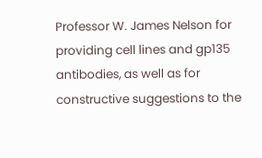Professor W. James Nelson for providing cell lines and gp135 antibodies, as well as for constructive suggestions to the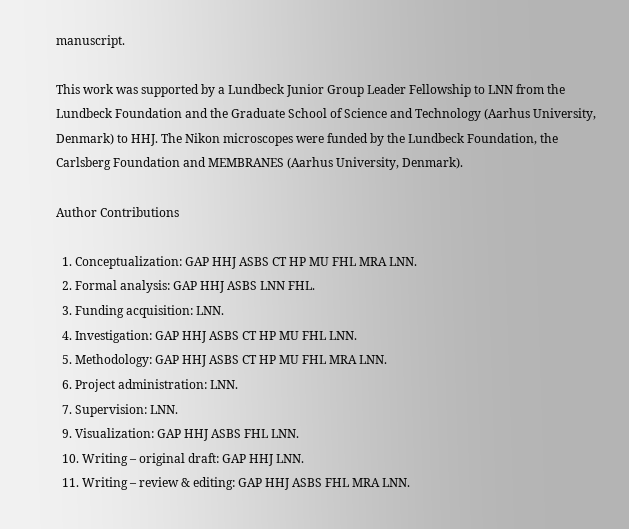manuscript.

This work was supported by a Lundbeck Junior Group Leader Fellowship to LNN from the Lundbeck Foundation and the Graduate School of Science and Technology (Aarhus University, Denmark) to HHJ. The Nikon microscopes were funded by the Lundbeck Foundation, the Carlsberg Foundation and MEMBRANES (Aarhus University, Denmark).

Author Contributions

  1. Conceptualization: GAP HHJ ASBS CT HP MU FHL MRA LNN.
  2. Formal analysis: GAP HHJ ASBS LNN FHL.
  3. Funding acquisition: LNN.
  4. Investigation: GAP HHJ ASBS CT HP MU FHL LNN.
  5. Methodology: GAP HHJ ASBS CT HP MU FHL MRA LNN.
  6. Project administration: LNN.
  7. Supervision: LNN.
  9. Visualization: GAP HHJ ASBS FHL LNN.
  10. Writing – original draft: GAP HHJ LNN.
  11. Writing – review & editing: GAP HHJ ASBS FHL MRA LNN.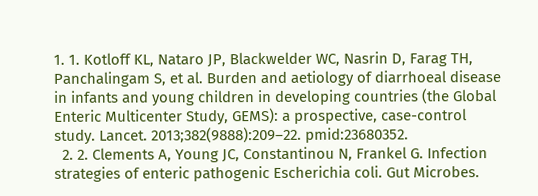1. 1. Kotloff KL, Nataro JP, Blackwelder WC, Nasrin D, Farag TH, Panchalingam S, et al. Burden and aetiology of diarrhoeal disease in infants and young children in developing countries (the Global Enteric Multicenter Study, GEMS): a prospective, case-control study. Lancet. 2013;382(9888):209–22. pmid:23680352.
  2. 2. Clements A, Young JC, Constantinou N, Frankel G. Infection strategies of enteric pathogenic Escherichia coli. Gut Microbes.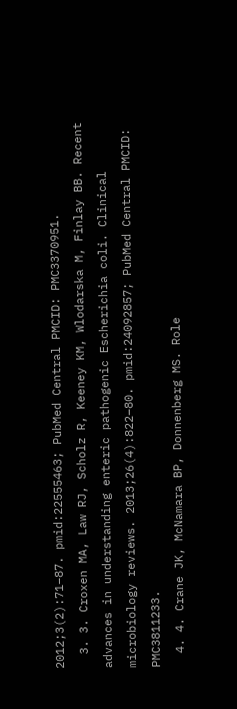2012;3(2):71–87. pmid:22555463; PubMed Central PMCID: PMC3370951.
  3. 3. Croxen MA, Law RJ, Scholz R, Keeney KM, Wlodarska M, Finlay BB. Recent advances in understanding enteric pathogenic Escherichia coli. Clinical microbiology reviews. 2013;26(4):822–80. pmid:24092857; PubMed Central PMCID: PMC3811233.
  4. 4. Crane JK, McNamara BP, Donnenberg MS. Role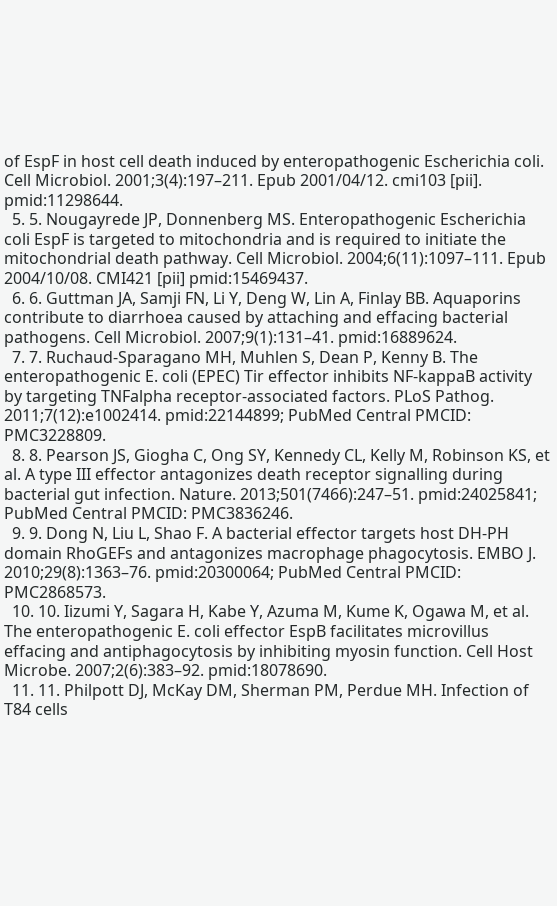of EspF in host cell death induced by enteropathogenic Escherichia coli. Cell Microbiol. 2001;3(4):197–211. Epub 2001/04/12. cmi103 [pii]. pmid:11298644.
  5. 5. Nougayrede JP, Donnenberg MS. Enteropathogenic Escherichia coli EspF is targeted to mitochondria and is required to initiate the mitochondrial death pathway. Cell Microbiol. 2004;6(11):1097–111. Epub 2004/10/08. CMI421 [pii] pmid:15469437.
  6. 6. Guttman JA, Samji FN, Li Y, Deng W, Lin A, Finlay BB. Aquaporins contribute to diarrhoea caused by attaching and effacing bacterial pathogens. Cell Microbiol. 2007;9(1):131–41. pmid:16889624.
  7. 7. Ruchaud-Sparagano MH, Muhlen S, Dean P, Kenny B. The enteropathogenic E. coli (EPEC) Tir effector inhibits NF-kappaB activity by targeting TNFalpha receptor-associated factors. PLoS Pathog. 2011;7(12):e1002414. pmid:22144899; PubMed Central PMCID: PMC3228809.
  8. 8. Pearson JS, Giogha C, Ong SY, Kennedy CL, Kelly M, Robinson KS, et al. A type III effector antagonizes death receptor signalling during bacterial gut infection. Nature. 2013;501(7466):247–51. pmid:24025841; PubMed Central PMCID: PMC3836246.
  9. 9. Dong N, Liu L, Shao F. A bacterial effector targets host DH-PH domain RhoGEFs and antagonizes macrophage phagocytosis. EMBO J. 2010;29(8):1363–76. pmid:20300064; PubMed Central PMCID: PMC2868573.
  10. 10. Iizumi Y, Sagara H, Kabe Y, Azuma M, Kume K, Ogawa M, et al. The enteropathogenic E. coli effector EspB facilitates microvillus effacing and antiphagocytosis by inhibiting myosin function. Cell Host Microbe. 2007;2(6):383–92. pmid:18078690.
  11. 11. Philpott DJ, McKay DM, Sherman PM, Perdue MH. Infection of T84 cells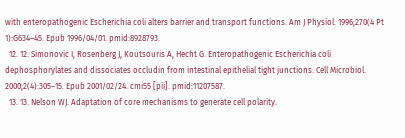with enteropathogenic Escherichia coli alters barrier and transport functions. Am J Physiol. 1996;270(4 Pt 1):G634–45. Epub 1996/04/01. pmid:8928793.
  12. 12. Simonovic I, Rosenberg J, Koutsouris A, Hecht G. Enteropathogenic Escherichia coli dephosphorylates and dissociates occludin from intestinal epithelial tight junctions. Cell Microbiol. 2000;2(4):305–15. Epub 2001/02/24. cmi55 [pii]. pmid:11207587.
  13. 13. Nelson WJ. Adaptation of core mechanisms to generate cell polarity.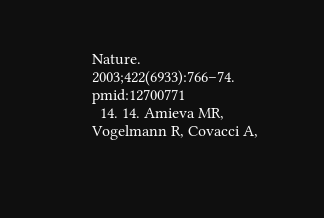Nature. 2003;422(6933):766–74. pmid:12700771
  14. 14. Amieva MR, Vogelmann R, Covacci A,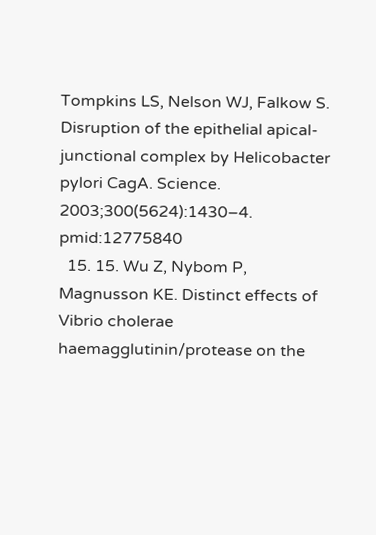Tompkins LS, Nelson WJ, Falkow S. Disruption of the epithelial apical-junctional complex by Helicobacter pylori CagA. Science. 2003;300(5624):1430–4. pmid:12775840
  15. 15. Wu Z, Nybom P, Magnusson KE. Distinct effects of Vibrio cholerae haemagglutinin/protease on the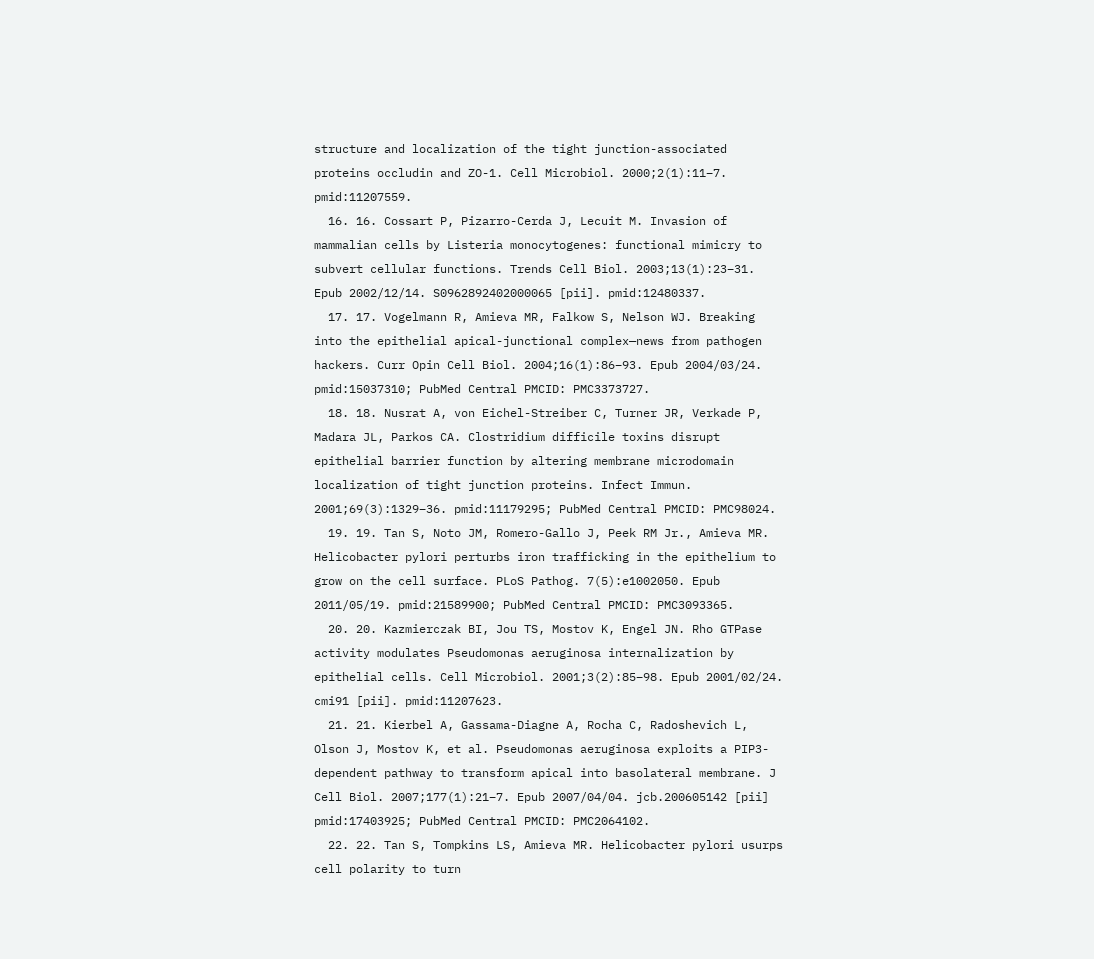structure and localization of the tight junction-associated proteins occludin and ZO-1. Cell Microbiol. 2000;2(1):11–7. pmid:11207559.
  16. 16. Cossart P, Pizarro-Cerda J, Lecuit M. Invasion of mammalian cells by Listeria monocytogenes: functional mimicry to subvert cellular functions. Trends Cell Biol. 2003;13(1):23–31. Epub 2002/12/14. S0962892402000065 [pii]. pmid:12480337.
  17. 17. Vogelmann R, Amieva MR, Falkow S, Nelson WJ. Breaking into the epithelial apical-junctional complex—news from pathogen hackers. Curr Opin Cell Biol. 2004;16(1):86–93. Epub 2004/03/24. pmid:15037310; PubMed Central PMCID: PMC3373727.
  18. 18. Nusrat A, von Eichel-Streiber C, Turner JR, Verkade P, Madara JL, Parkos CA. Clostridium difficile toxins disrupt epithelial barrier function by altering membrane microdomain localization of tight junction proteins. Infect Immun. 2001;69(3):1329–36. pmid:11179295; PubMed Central PMCID: PMC98024.
  19. 19. Tan S, Noto JM, Romero-Gallo J, Peek RM Jr., Amieva MR. Helicobacter pylori perturbs iron trafficking in the epithelium to grow on the cell surface. PLoS Pathog. 7(5):e1002050. Epub 2011/05/19. pmid:21589900; PubMed Central PMCID: PMC3093365.
  20. 20. Kazmierczak BI, Jou TS, Mostov K, Engel JN. Rho GTPase activity modulates Pseudomonas aeruginosa internalization by epithelial cells. Cell Microbiol. 2001;3(2):85–98. Epub 2001/02/24. cmi91 [pii]. pmid:11207623.
  21. 21. Kierbel A, Gassama-Diagne A, Rocha C, Radoshevich L, Olson J, Mostov K, et al. Pseudomonas aeruginosa exploits a PIP3-dependent pathway to transform apical into basolateral membrane. J Cell Biol. 2007;177(1):21–7. Epub 2007/04/04. jcb.200605142 [pii] pmid:17403925; PubMed Central PMCID: PMC2064102.
  22. 22. Tan S, Tompkins LS, Amieva MR. Helicobacter pylori usurps cell polarity to turn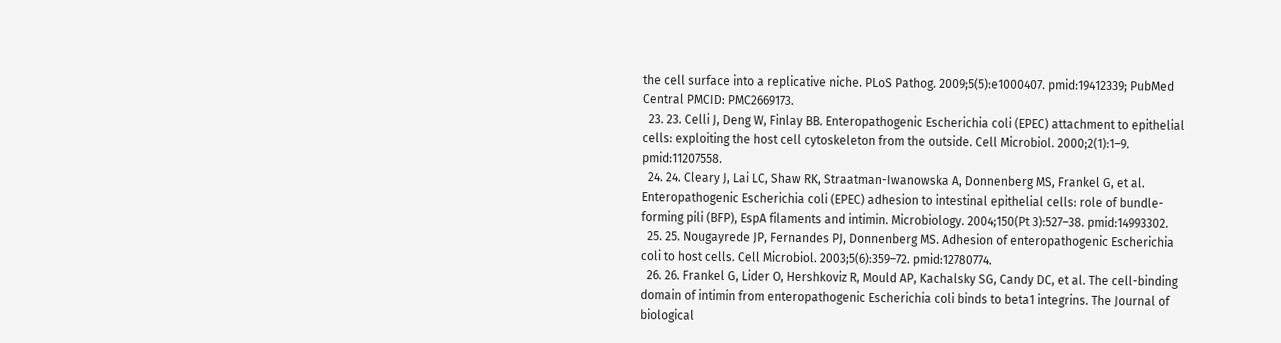the cell surface into a replicative niche. PLoS Pathog. 2009;5(5):e1000407. pmid:19412339; PubMed Central PMCID: PMC2669173.
  23. 23. Celli J, Deng W, Finlay BB. Enteropathogenic Escherichia coli (EPEC) attachment to epithelial cells: exploiting the host cell cytoskeleton from the outside. Cell Microbiol. 2000;2(1):1–9. pmid:11207558.
  24. 24. Cleary J, Lai LC, Shaw RK, Straatman-Iwanowska A, Donnenberg MS, Frankel G, et al. Enteropathogenic Escherichia coli (EPEC) adhesion to intestinal epithelial cells: role of bundle-forming pili (BFP), EspA filaments and intimin. Microbiology. 2004;150(Pt 3):527–38. pmid:14993302.
  25. 25. Nougayrede JP, Fernandes PJ, Donnenberg MS. Adhesion of enteropathogenic Escherichia coli to host cells. Cell Microbiol. 2003;5(6):359–72. pmid:12780774.
  26. 26. Frankel G, Lider O, Hershkoviz R, Mould AP, Kachalsky SG, Candy DC, et al. The cell-binding domain of intimin from enteropathogenic Escherichia coli binds to beta1 integrins. The Journal of biological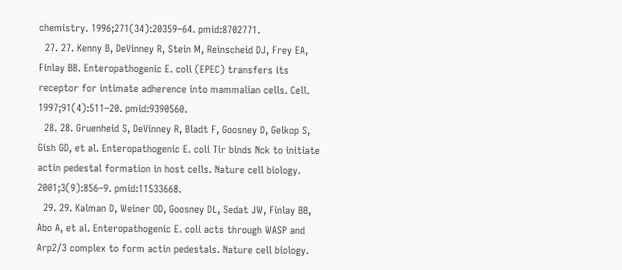chemistry. 1996;271(34):20359–64. pmid:8702771.
  27. 27. Kenny B, DeVinney R, Stein M, Reinscheid DJ, Frey EA, Finlay BB. Enteropathogenic E. coli (EPEC) transfers its receptor for intimate adherence into mammalian cells. Cell. 1997;91(4):511–20. pmid:9390560.
  28. 28. Gruenheid S, DeVinney R, Bladt F, Goosney D, Gelkop S, Gish GD, et al. Enteropathogenic E. coli Tir binds Nck to initiate actin pedestal formation in host cells. Nature cell biology. 2001;3(9):856–9. pmid:11533668.
  29. 29. Kalman D, Weiner OD, Goosney DL, Sedat JW, Finlay BB, Abo A, et al. Enteropathogenic E. coli acts through WASP and Arp2/3 complex to form actin pedestals. Nature cell biology.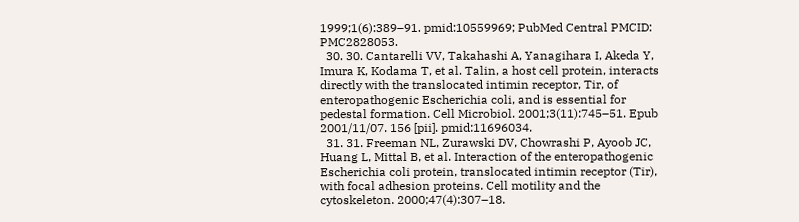1999;1(6):389–91. pmid:10559969; PubMed Central PMCID: PMC2828053.
  30. 30. Cantarelli VV, Takahashi A, Yanagihara I, Akeda Y, Imura K, Kodama T, et al. Talin, a host cell protein, interacts directly with the translocated intimin receptor, Tir, of enteropathogenic Escherichia coli, and is essential for pedestal formation. Cell Microbiol. 2001;3(11):745–51. Epub 2001/11/07. 156 [pii]. pmid:11696034.
  31. 31. Freeman NL, Zurawski DV, Chowrashi P, Ayoob JC, Huang L, Mittal B, et al. Interaction of the enteropathogenic Escherichia coli protein, translocated intimin receptor (Tir), with focal adhesion proteins. Cell motility and the cytoskeleton. 2000;47(4):307–18.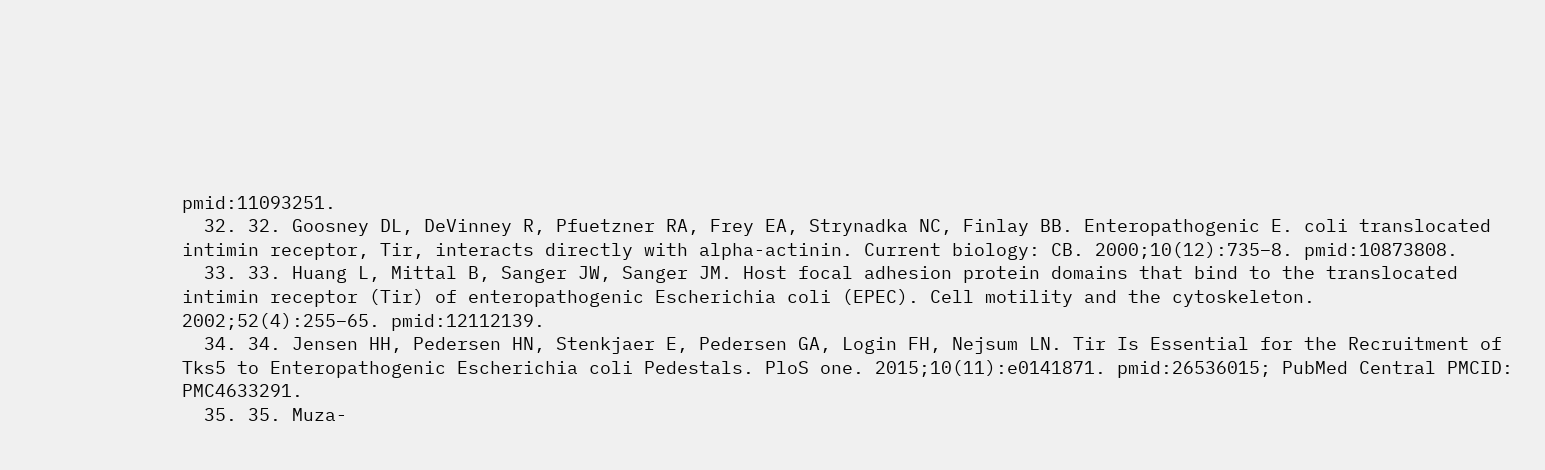pmid:11093251.
  32. 32. Goosney DL, DeVinney R, Pfuetzner RA, Frey EA, Strynadka NC, Finlay BB. Enteropathogenic E. coli translocated intimin receptor, Tir, interacts directly with alpha-actinin. Current biology: CB. 2000;10(12):735–8. pmid:10873808.
  33. 33. Huang L, Mittal B, Sanger JW, Sanger JM. Host focal adhesion protein domains that bind to the translocated intimin receptor (Tir) of enteropathogenic Escherichia coli (EPEC). Cell motility and the cytoskeleton. 2002;52(4):255–65. pmid:12112139.
  34. 34. Jensen HH, Pedersen HN, Stenkjaer E, Pedersen GA, Login FH, Nejsum LN. Tir Is Essential for the Recruitment of Tks5 to Enteropathogenic Escherichia coli Pedestals. PloS one. 2015;10(11):e0141871. pmid:26536015; PubMed Central PMCID: PMC4633291.
  35. 35. Muza-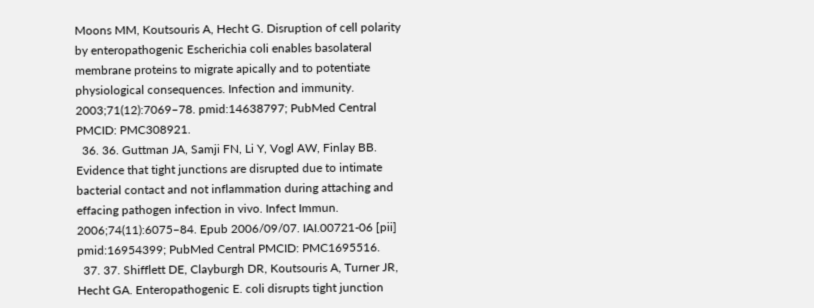Moons MM, Koutsouris A, Hecht G. Disruption of cell polarity by enteropathogenic Escherichia coli enables basolateral membrane proteins to migrate apically and to potentiate physiological consequences. Infection and immunity. 2003;71(12):7069–78. pmid:14638797; PubMed Central PMCID: PMC308921.
  36. 36. Guttman JA, Samji FN, Li Y, Vogl AW, Finlay BB. Evidence that tight junctions are disrupted due to intimate bacterial contact and not inflammation during attaching and effacing pathogen infection in vivo. Infect Immun. 2006;74(11):6075–84. Epub 2006/09/07. IAI.00721-06 [pii] pmid:16954399; PubMed Central PMCID: PMC1695516.
  37. 37. Shifflett DE, Clayburgh DR, Koutsouris A, Turner JR, Hecht GA. Enteropathogenic E. coli disrupts tight junction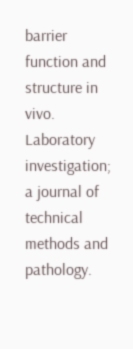barrier function and structure in vivo. Laboratory investigation; a journal of technical methods and pathology.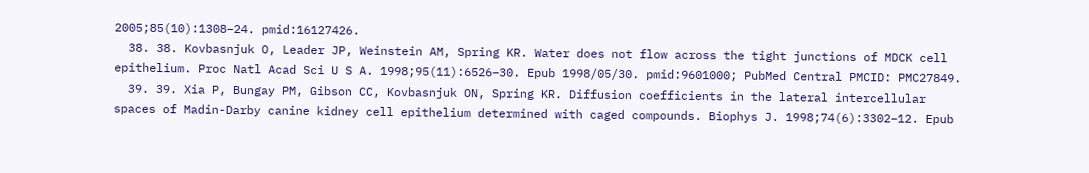2005;85(10):1308–24. pmid:16127426.
  38. 38. Kovbasnjuk O, Leader JP, Weinstein AM, Spring KR. Water does not flow across the tight junctions of MDCK cell epithelium. Proc Natl Acad Sci U S A. 1998;95(11):6526–30. Epub 1998/05/30. pmid:9601000; PubMed Central PMCID: PMC27849.
  39. 39. Xia P, Bungay PM, Gibson CC, Kovbasnjuk ON, Spring KR. Diffusion coefficients in the lateral intercellular spaces of Madin-Darby canine kidney cell epithelium determined with caged compounds. Biophys J. 1998;74(6):3302–12. Epub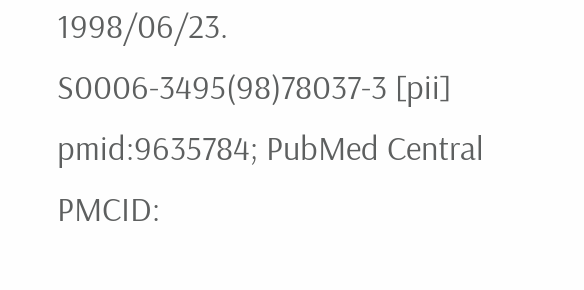1998/06/23. S0006-3495(98)78037-3 [pii] pmid:9635784; PubMed Central PMCID: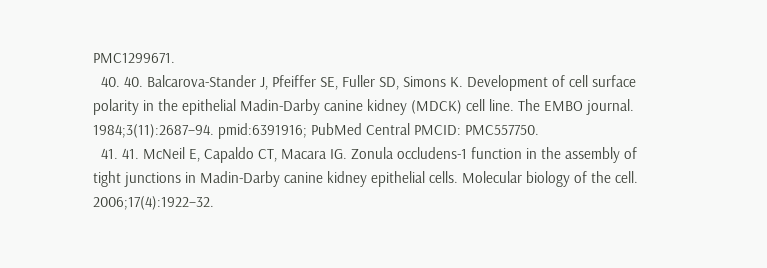PMC1299671.
  40. 40. Balcarova-Stander J, Pfeiffer SE, Fuller SD, Simons K. Development of cell surface polarity in the epithelial Madin-Darby canine kidney (MDCK) cell line. The EMBO journal. 1984;3(11):2687–94. pmid:6391916; PubMed Central PMCID: PMC557750.
  41. 41. McNeil E, Capaldo CT, Macara IG. Zonula occludens-1 function in the assembly of tight junctions in Madin-Darby canine kidney epithelial cells. Molecular biology of the cell. 2006;17(4):1922–32.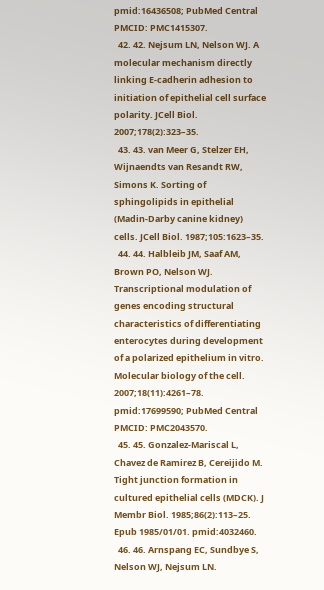pmid:16436508; PubMed Central PMCID: PMC1415307.
  42. 42. Nejsum LN, Nelson WJ. A molecular mechanism directly linking E-cadherin adhesion to initiation of epithelial cell surface polarity. JCell Biol. 2007;178(2):323–35.
  43. 43. van Meer G, Stelzer EH, Wijnaendts van Resandt RW, Simons K. Sorting of sphingolipids in epithelial (Madin-Darby canine kidney) cells. JCell Biol. 1987;105:1623–35.
  44. 44. Halbleib JM, Saaf AM, Brown PO, Nelson WJ. Transcriptional modulation of genes encoding structural characteristics of differentiating enterocytes during development of a polarized epithelium in vitro. Molecular biology of the cell. 2007;18(11):4261–78. pmid:17699590; PubMed Central PMCID: PMC2043570.
  45. 45. Gonzalez-Mariscal L, Chavez de Ramirez B, Cereijido M. Tight junction formation in cultured epithelial cells (MDCK). J Membr Biol. 1985;86(2):113–25. Epub 1985/01/01. pmid:4032460.
  46. 46. Arnspang EC, Sundbye S, Nelson WJ, Nejsum LN.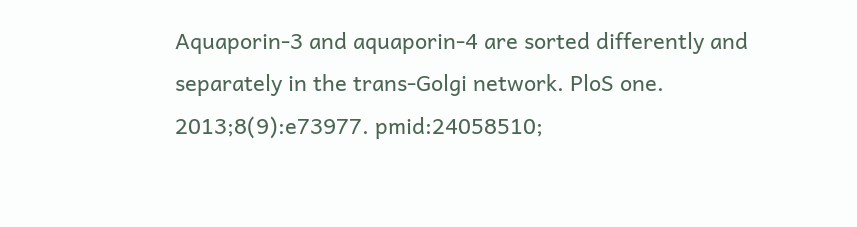Aquaporin-3 and aquaporin-4 are sorted differently and separately in the trans-Golgi network. PloS one. 2013;8(9):e73977. pmid:24058510;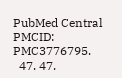PubMed Central PMCID: PMC3776795.
  47. 47.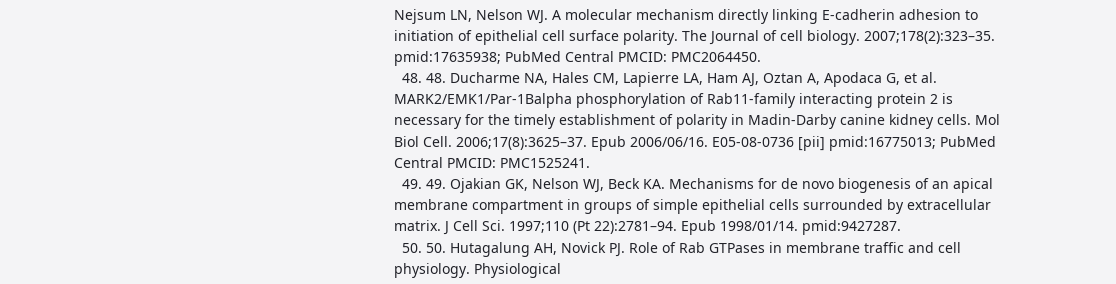Nejsum LN, Nelson WJ. A molecular mechanism directly linking E-cadherin adhesion to initiation of epithelial cell surface polarity. The Journal of cell biology. 2007;178(2):323–35. pmid:17635938; PubMed Central PMCID: PMC2064450.
  48. 48. Ducharme NA, Hales CM, Lapierre LA, Ham AJ, Oztan A, Apodaca G, et al. MARK2/EMK1/Par-1Balpha phosphorylation of Rab11-family interacting protein 2 is necessary for the timely establishment of polarity in Madin-Darby canine kidney cells. Mol Biol Cell. 2006;17(8):3625–37. Epub 2006/06/16. E05-08-0736 [pii] pmid:16775013; PubMed Central PMCID: PMC1525241.
  49. 49. Ojakian GK, Nelson WJ, Beck KA. Mechanisms for de novo biogenesis of an apical membrane compartment in groups of simple epithelial cells surrounded by extracellular matrix. J Cell Sci. 1997;110 (Pt 22):2781–94. Epub 1998/01/14. pmid:9427287.
  50. 50. Hutagalung AH, Novick PJ. Role of Rab GTPases in membrane traffic and cell physiology. Physiological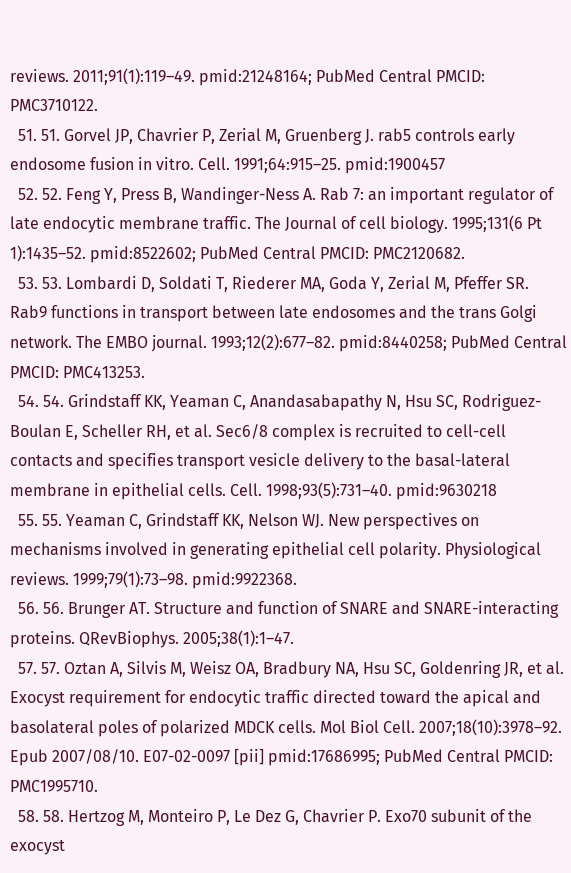reviews. 2011;91(1):119–49. pmid:21248164; PubMed Central PMCID: PMC3710122.
  51. 51. Gorvel JP, Chavrier P, Zerial M, Gruenberg J. rab5 controls early endosome fusion in vitro. Cell. 1991;64:915–25. pmid:1900457
  52. 52. Feng Y, Press B, Wandinger-Ness A. Rab 7: an important regulator of late endocytic membrane traffic. The Journal of cell biology. 1995;131(6 Pt 1):1435–52. pmid:8522602; PubMed Central PMCID: PMC2120682.
  53. 53. Lombardi D, Soldati T, Riederer MA, Goda Y, Zerial M, Pfeffer SR. Rab9 functions in transport between late endosomes and the trans Golgi network. The EMBO journal. 1993;12(2):677–82. pmid:8440258; PubMed Central PMCID: PMC413253.
  54. 54. Grindstaff KK, Yeaman C, Anandasabapathy N, Hsu SC, Rodriguez-Boulan E, Scheller RH, et al. Sec6/8 complex is recruited to cell-cell contacts and specifies transport vesicle delivery to the basal-lateral membrane in epithelial cells. Cell. 1998;93(5):731–40. pmid:9630218
  55. 55. Yeaman C, Grindstaff KK, Nelson WJ. New perspectives on mechanisms involved in generating epithelial cell polarity. Physiological reviews. 1999;79(1):73–98. pmid:9922368.
  56. 56. Brunger AT. Structure and function of SNARE and SNARE-interacting proteins. QRevBiophys. 2005;38(1):1–47.
  57. 57. Oztan A, Silvis M, Weisz OA, Bradbury NA, Hsu SC, Goldenring JR, et al. Exocyst requirement for endocytic traffic directed toward the apical and basolateral poles of polarized MDCK cells. Mol Biol Cell. 2007;18(10):3978–92. Epub 2007/08/10. E07-02-0097 [pii] pmid:17686995; PubMed Central PMCID: PMC1995710.
  58. 58. Hertzog M, Monteiro P, Le Dez G, Chavrier P. Exo70 subunit of the exocyst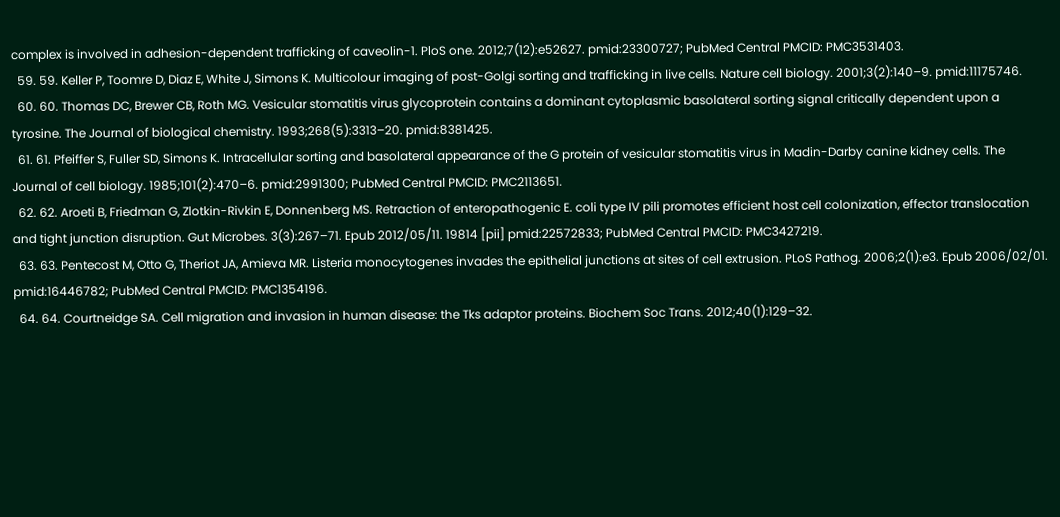complex is involved in adhesion-dependent trafficking of caveolin-1. PloS one. 2012;7(12):e52627. pmid:23300727; PubMed Central PMCID: PMC3531403.
  59. 59. Keller P, Toomre D, Diaz E, White J, Simons K. Multicolour imaging of post-Golgi sorting and trafficking in live cells. Nature cell biology. 2001;3(2):140–9. pmid:11175746.
  60. 60. Thomas DC, Brewer CB, Roth MG. Vesicular stomatitis virus glycoprotein contains a dominant cytoplasmic basolateral sorting signal critically dependent upon a tyrosine. The Journal of biological chemistry. 1993;268(5):3313–20. pmid:8381425.
  61. 61. Pfeiffer S, Fuller SD, Simons K. Intracellular sorting and basolateral appearance of the G protein of vesicular stomatitis virus in Madin-Darby canine kidney cells. The Journal of cell biology. 1985;101(2):470–6. pmid:2991300; PubMed Central PMCID: PMC2113651.
  62. 62. Aroeti B, Friedman G, Zlotkin-Rivkin E, Donnenberg MS. Retraction of enteropathogenic E. coli type IV pili promotes efficient host cell colonization, effector translocation and tight junction disruption. Gut Microbes. 3(3):267–71. Epub 2012/05/11. 19814 [pii] pmid:22572833; PubMed Central PMCID: PMC3427219.
  63. 63. Pentecost M, Otto G, Theriot JA, Amieva MR. Listeria monocytogenes invades the epithelial junctions at sites of cell extrusion. PLoS Pathog. 2006;2(1):e3. Epub 2006/02/01. pmid:16446782; PubMed Central PMCID: PMC1354196.
  64. 64. Courtneidge SA. Cell migration and invasion in human disease: the Tks adaptor proteins. Biochem Soc Trans. 2012;40(1):129–32.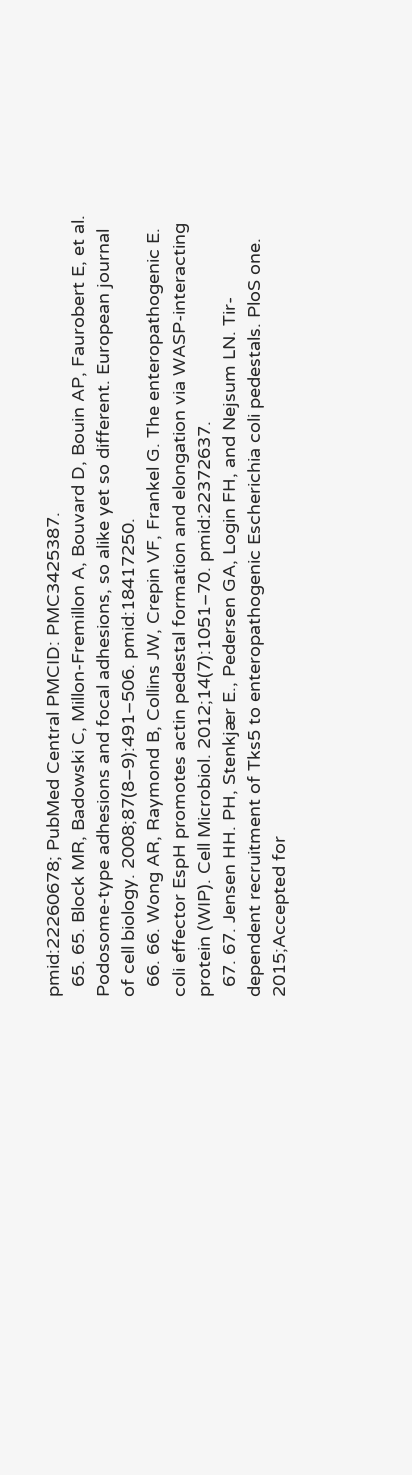pmid:22260678; PubMed Central PMCID: PMC3425387.
  65. 65. Block MR, Badowski C, Millon-Fremillon A, Bouvard D, Bouin AP, Faurobert E, et al. Podosome-type adhesions and focal adhesions, so alike yet so different. European journal of cell biology. 2008;87(8–9):491–506. pmid:18417250.
  66. 66. Wong AR, Raymond B, Collins JW, Crepin VF, Frankel G. The enteropathogenic E. coli effector EspH promotes actin pedestal formation and elongation via WASP-interacting protein (WIP). Cell Microbiol. 2012;14(7):1051–70. pmid:22372637.
  67. 67. Jensen HH. PH, Stenkjær E., Pedersen GA, Login FH, and Nejsum LN. Tir-dependent recruitment of Tks5 to enteropathogenic Escherichia coli pedestals. PloS one. 2015;Accepted for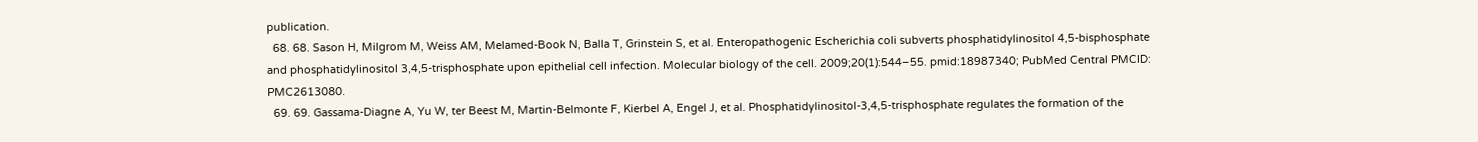publication.
  68. 68. Sason H, Milgrom M, Weiss AM, Melamed-Book N, Balla T, Grinstein S, et al. Enteropathogenic Escherichia coli subverts phosphatidylinositol 4,5-bisphosphate and phosphatidylinositol 3,4,5-trisphosphate upon epithelial cell infection. Molecular biology of the cell. 2009;20(1):544–55. pmid:18987340; PubMed Central PMCID: PMC2613080.
  69. 69. Gassama-Diagne A, Yu W, ter Beest M, Martin-Belmonte F, Kierbel A, Engel J, et al. Phosphatidylinositol-3,4,5-trisphosphate regulates the formation of the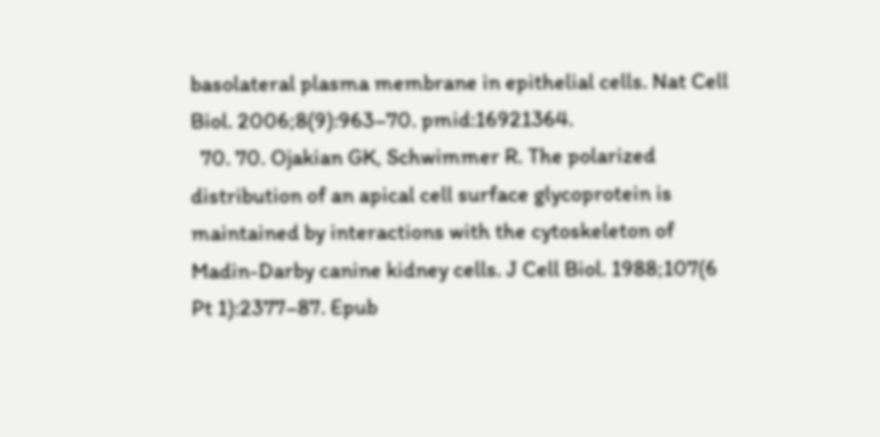basolateral plasma membrane in epithelial cells. Nat Cell Biol. 2006;8(9):963–70. pmid:16921364.
  70. 70. Ojakian GK, Schwimmer R. The polarized distribution of an apical cell surface glycoprotein is maintained by interactions with the cytoskeleton of Madin-Darby canine kidney cells. J Cell Biol. 1988;107(6 Pt 1):2377–87. Epub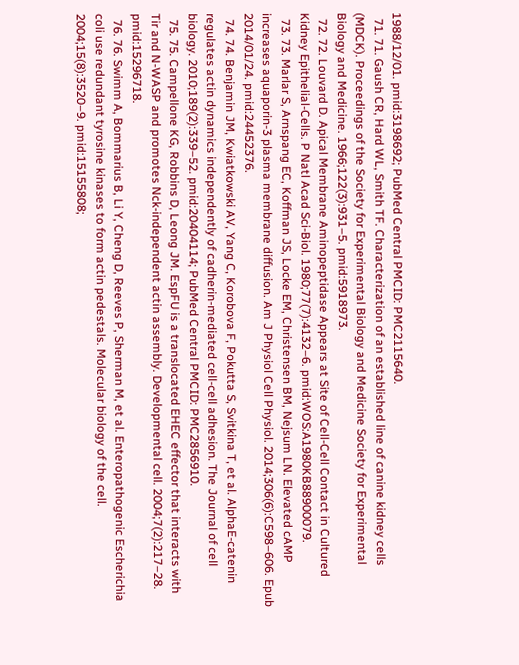1988/12/01. pmid:3198692; PubMed Central PMCID: PMC2115640.
  71. 71. Gaush CR, Hard WL, Smith TF. Characterization of an established line of canine kidney cells (MDCK). Proceedings of the Society for Experimental Biology and Medicine Society for Experimental Biology and Medicine. 1966;122(3):931–5. pmid:5918973.
  72. 72. Louvard D. Apical Membrane Aminopeptidase Appears at Site of Cell-Cell Contact in Cultured Kidney Epithelial-Cells. P Natl Acad Sci-Biol. 1980;77(7):4132–6. pmid:WOS:A1980KB88900079.
  73. 73. Marlar S, Arnspang EC, Koffman JS, Locke EM, Christensen BM, Nejsum LN. Elevated cAMP increases aquaporin-3 plasma membrane diffusion. Am J Physiol Cell Physiol. 2014;306(6):C598–606. Epub 2014/01/24. pmid:24452376.
  74. 74. Benjamin JM, Kwiatkowski AV, Yang C, Korobova F, Pokutta S, Svitkina T, et al. AlphaE-catenin regulates actin dynamics independently of cadherin-mediated cell-cell adhesion. The Journal of cell biology. 2010;189(2):339–52. pmid:20404114; PubMed Central PMCID: PMC2856910.
  75. 75. Campellone KG, Robbins D, Leong JM. EspFU is a translocated EHEC effector that interacts with Tir and N-WASP and promotes Nck-independent actin assembly. Developmental cell. 2004;7(2):217–28. pmid:15296718.
  76. 76. Swimm A, Bommarius B, Li Y, Cheng D, Reeves P, Sherman M, et al. Enteropathogenic Escherichia coli use redundant tyrosine kinases to form actin pedestals. Molecular biology of the cell. 2004;15(8):3520–9. pmid:15155808;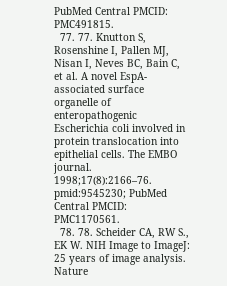PubMed Central PMCID: PMC491815.
  77. 77. Knutton S, Rosenshine I, Pallen MJ, Nisan I, Neves BC, Bain C, et al. A novel EspA-associated surface organelle of enteropathogenic Escherichia coli involved in protein translocation into epithelial cells. The EMBO journal. 1998;17(8):2166–76. pmid:9545230; PubMed Central PMCID: PMC1170561.
  78. 78. Scheider CA, RW S., EK W. NIH Image to ImageJ: 25 years of image analysis. Nature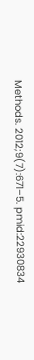Methods. 2012;9(7):671–5. pmid:22930834